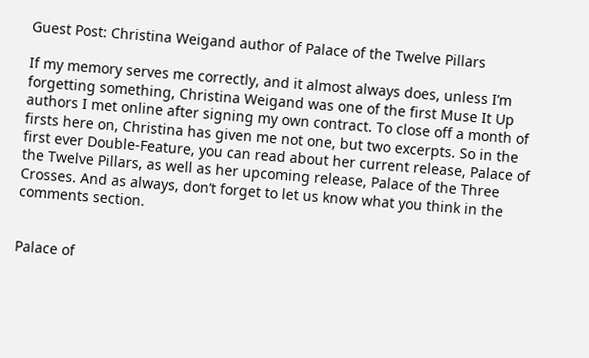Guest Post: Christina Weigand author of Palace of the Twelve Pillars

If my memory serves me correctly, and it almost always does, unless I’m forgetting something, Christina Weigand was one of the first Muse It Up authors I met online after signing my own contract. To close off a month of firsts here on, Christina has given me not one, but two excerpts. So in the first ever Double-Feature, you can read about her current release, Palace of the Twelve Pillars, as well as her upcoming release, Palace of the Three Crosses. And as always, don’t forget to let us know what you think in the comments section.


Palace of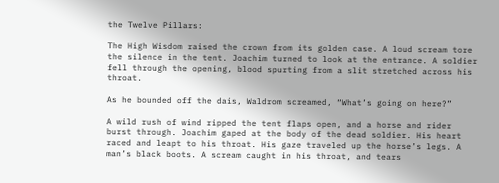the Twelve Pillars:

The High Wisdom raised the crown from its golden case. A loud scream tore the silence in the tent. Joachim turned to look at the entrance. A soldier fell through the opening, blood spurting from a slit stretched across his throat.

As he bounded off the dais, Waldrom screamed, “What’s going on here?”

A wild rush of wind ripped the tent flaps open, and a horse and rider burst through. Joachim gaped at the body of the dead soldier. His heart raced and leapt to his throat. His gaze traveled up the horse’s legs. A man’s black boots. A scream caught in his throat, and tears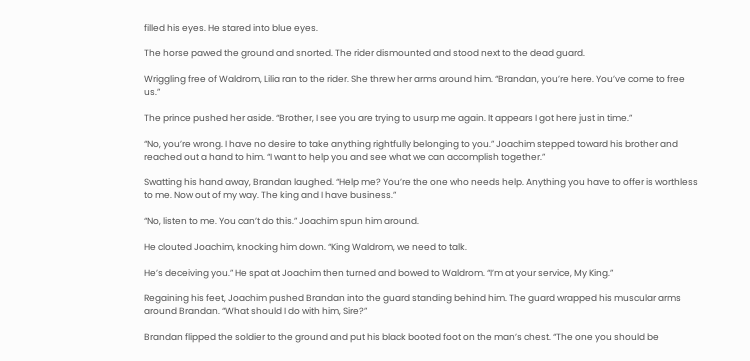filled his eyes. He stared into blue eyes.

The horse pawed the ground and snorted. The rider dismounted and stood next to the dead guard.

Wriggling free of Waldrom, Lilia ran to the rider. She threw her arms around him. “Brandan, you’re here. You’ve come to free us.”

The prince pushed her aside. “Brother, I see you are trying to usurp me again. It appears I got here just in time.”

“No, you’re wrong. I have no desire to take anything rightfully belonging to you.” Joachim stepped toward his brother and reached out a hand to him. “I want to help you and see what we can accomplish together.”

Swatting his hand away, Brandan laughed. “Help me? You’re the one who needs help. Anything you have to offer is worthless to me. Now out of my way. The king and I have business.”

“No, listen to me. You can’t do this.” Joachim spun him around.

He clouted Joachim, knocking him down. “King Waldrom, we need to talk.

He’s deceiving you.” He spat at Joachim then turned and bowed to Waldrom. “I’m at your service, My King.”

Regaining his feet, Joachim pushed Brandan into the guard standing behind him. The guard wrapped his muscular arms around Brandan. “What should I do with him, Sire?”

Brandan flipped the soldier to the ground and put his black booted foot on the man’s chest. “The one you should be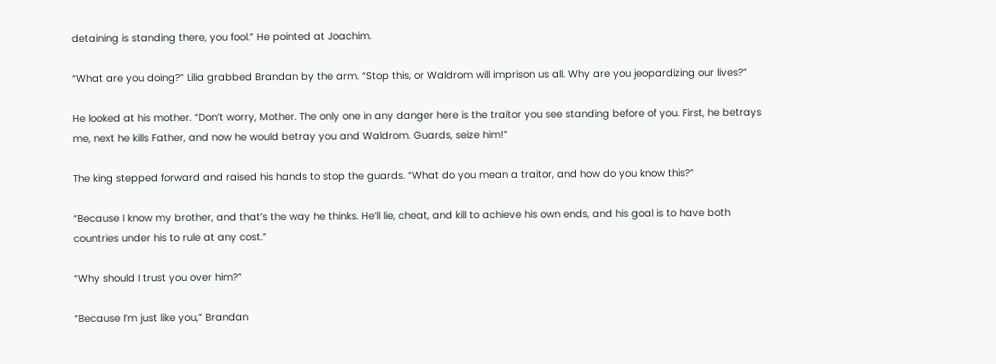detaining is standing there, you fool.” He pointed at Joachim.

“What are you doing?” Lilia grabbed Brandan by the arm. “Stop this, or Waldrom will imprison us all. Why are you jeopardizing our lives?”

He looked at his mother. “Don’t worry, Mother. The only one in any danger here is the traitor you see standing before of you. First, he betrays me, next he kills Father, and now he would betray you and Waldrom. Guards, seize him!”

The king stepped forward and raised his hands to stop the guards. “What do you mean a traitor, and how do you know this?”

“Because I know my brother, and that’s the way he thinks. He’ll lie, cheat, and kill to achieve his own ends, and his goal is to have both countries under his to rule at any cost.”

“Why should I trust you over him?”

“Because I’m just like you,” Brandan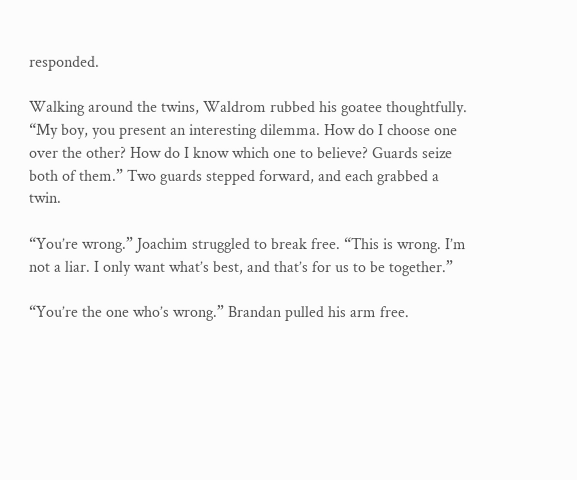responded.

Walking around the twins, Waldrom rubbed his goatee thoughtfully. “My boy, you present an interesting dilemma. How do I choose one over the other? How do I know which one to believe? Guards seize both of them.” Two guards stepped forward, and each grabbed a twin.

“You’re wrong.” Joachim struggled to break free. “This is wrong. I’m not a liar. I only want what’s best, and that’s for us to be together.”

“You’re the one who’s wrong.” Brandan pulled his arm free.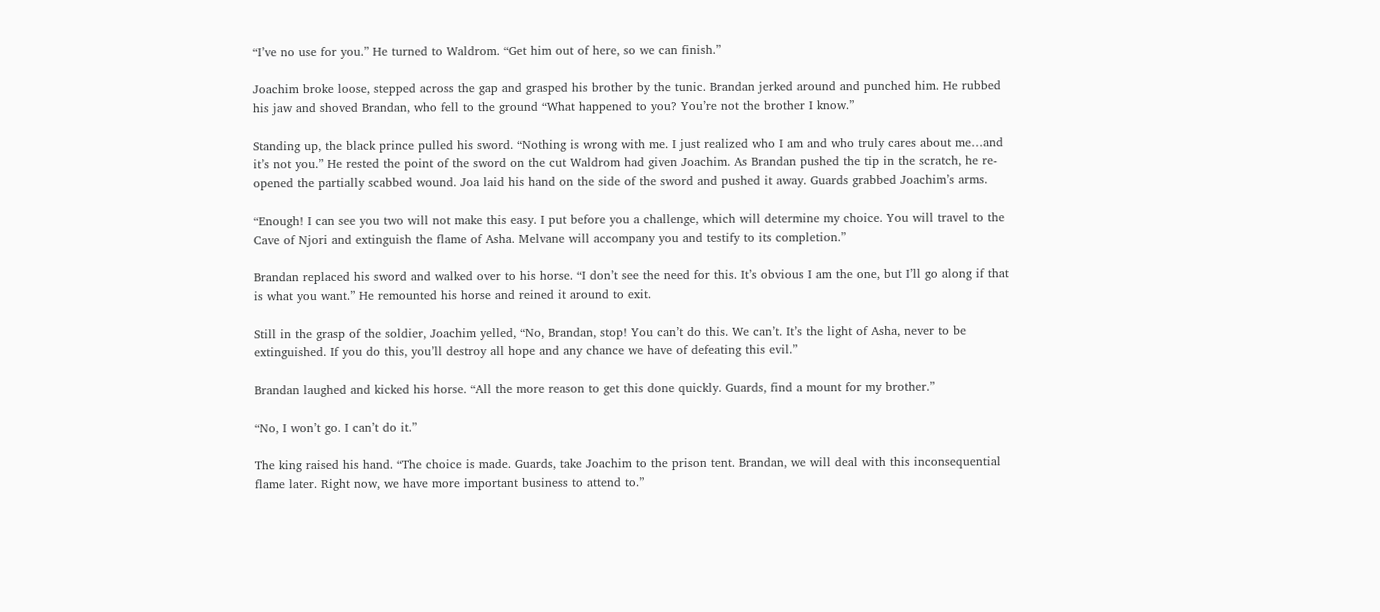“I’ve no use for you.” He turned to Waldrom. “Get him out of here, so we can finish.”

Joachim broke loose, stepped across the gap and grasped his brother by the tunic. Brandan jerked around and punched him. He rubbed his jaw and shoved Brandan, who fell to the ground “What happened to you? You’re not the brother I know.”

Standing up, the black prince pulled his sword. “Nothing is wrong with me. I just realized who I am and who truly cares about me…and it’s not you.” He rested the point of the sword on the cut Waldrom had given Joachim. As Brandan pushed the tip in the scratch, he re-opened the partially scabbed wound. Joa laid his hand on the side of the sword and pushed it away. Guards grabbed Joachim’s arms.

“Enough! I can see you two will not make this easy. I put before you a challenge, which will determine my choice. You will travel to the Cave of Njori and extinguish the flame of Asha. Melvane will accompany you and testify to its completion.”

Brandan replaced his sword and walked over to his horse. “I don’t see the need for this. It’s obvious I am the one, but I’ll go along if that is what you want.” He remounted his horse and reined it around to exit.

Still in the grasp of the soldier, Joachim yelled, “No, Brandan, stop! You can’t do this. We can’t. It’s the light of Asha, never to be extinguished. If you do this, you’ll destroy all hope and any chance we have of defeating this evil.”

Brandan laughed and kicked his horse. “All the more reason to get this done quickly. Guards, find a mount for my brother.”

“No, I won’t go. I can’t do it.”

The king raised his hand. “The choice is made. Guards, take Joachim to the prison tent. Brandan, we will deal with this inconsequential flame later. Right now, we have more important business to attend to.”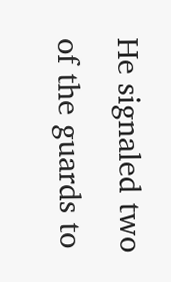He signaled two of the guards to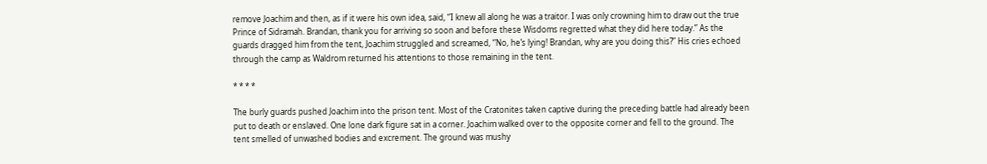remove Joachim and then, as if it were his own idea, said, “I knew all along he was a traitor. I was only crowning him to draw out the true Prince of Sidramah. Brandan, thank you for arriving so soon and before these Wisdoms regretted what they did here today.” As the guards dragged him from the tent, Joachim struggled and screamed, “No, he’s lying! Brandan, why are you doing this?” His cries echoed through the camp as Waldrom returned his attentions to those remaining in the tent.

* * * *

The burly guards pushed Joachim into the prison tent. Most of the Cratonites taken captive during the preceding battle had already been put to death or enslaved. One lone dark figure sat in a corner. Joachim walked over to the opposite corner and fell to the ground. The tent smelled of unwashed bodies and excrement. The ground was mushy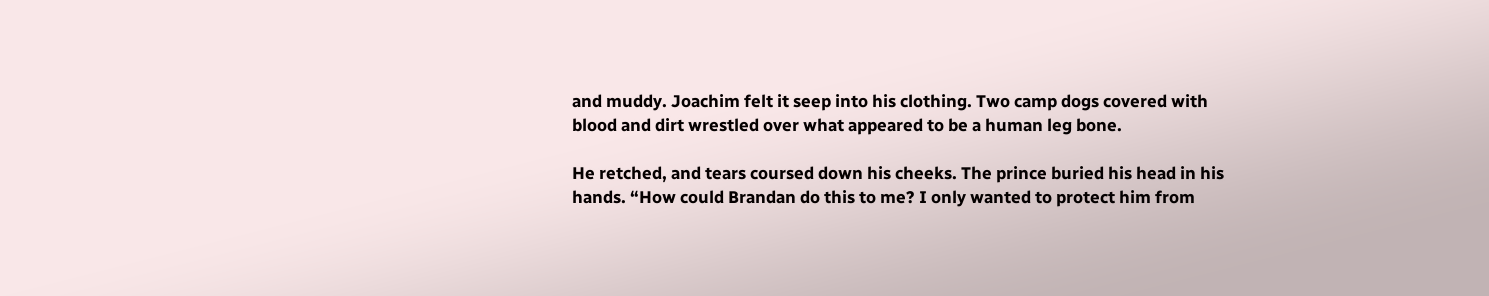and muddy. Joachim felt it seep into his clothing. Two camp dogs covered with blood and dirt wrestled over what appeared to be a human leg bone.

He retched, and tears coursed down his cheeks. The prince buried his head in his hands. “How could Brandan do this to me? I only wanted to protect him from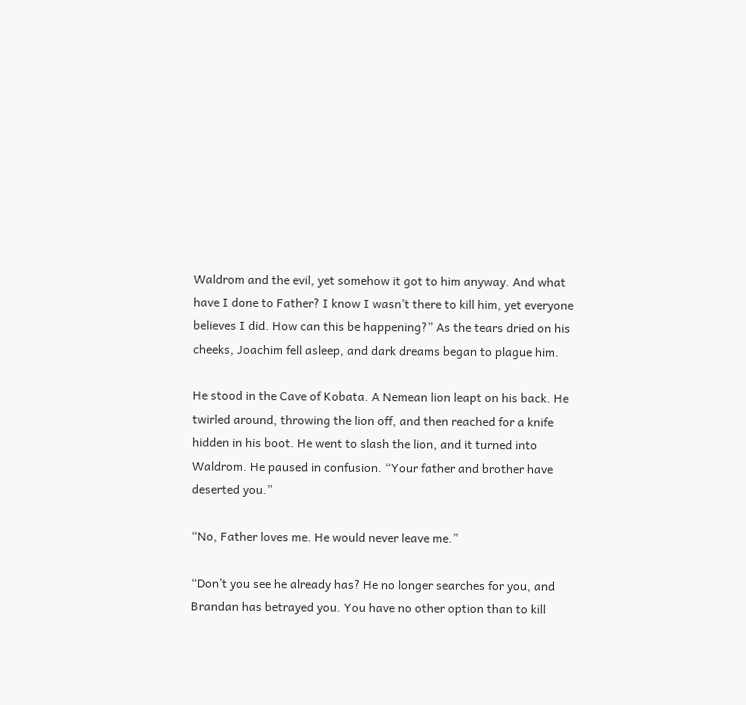Waldrom and the evil, yet somehow it got to him anyway. And what have I done to Father? I know I wasn’t there to kill him, yet everyone believes I did. How can this be happening?” As the tears dried on his cheeks, Joachim fell asleep, and dark dreams began to plague him.

He stood in the Cave of Kobata. A Nemean lion leapt on his back. He twirled around, throwing the lion off, and then reached for a knife hidden in his boot. He went to slash the lion, and it turned into Waldrom. He paused in confusion. “Your father and brother have deserted you.”

“No, Father loves me. He would never leave me.”

“Don’t you see he already has? He no longer searches for you, and Brandan has betrayed you. You have no other option than to kill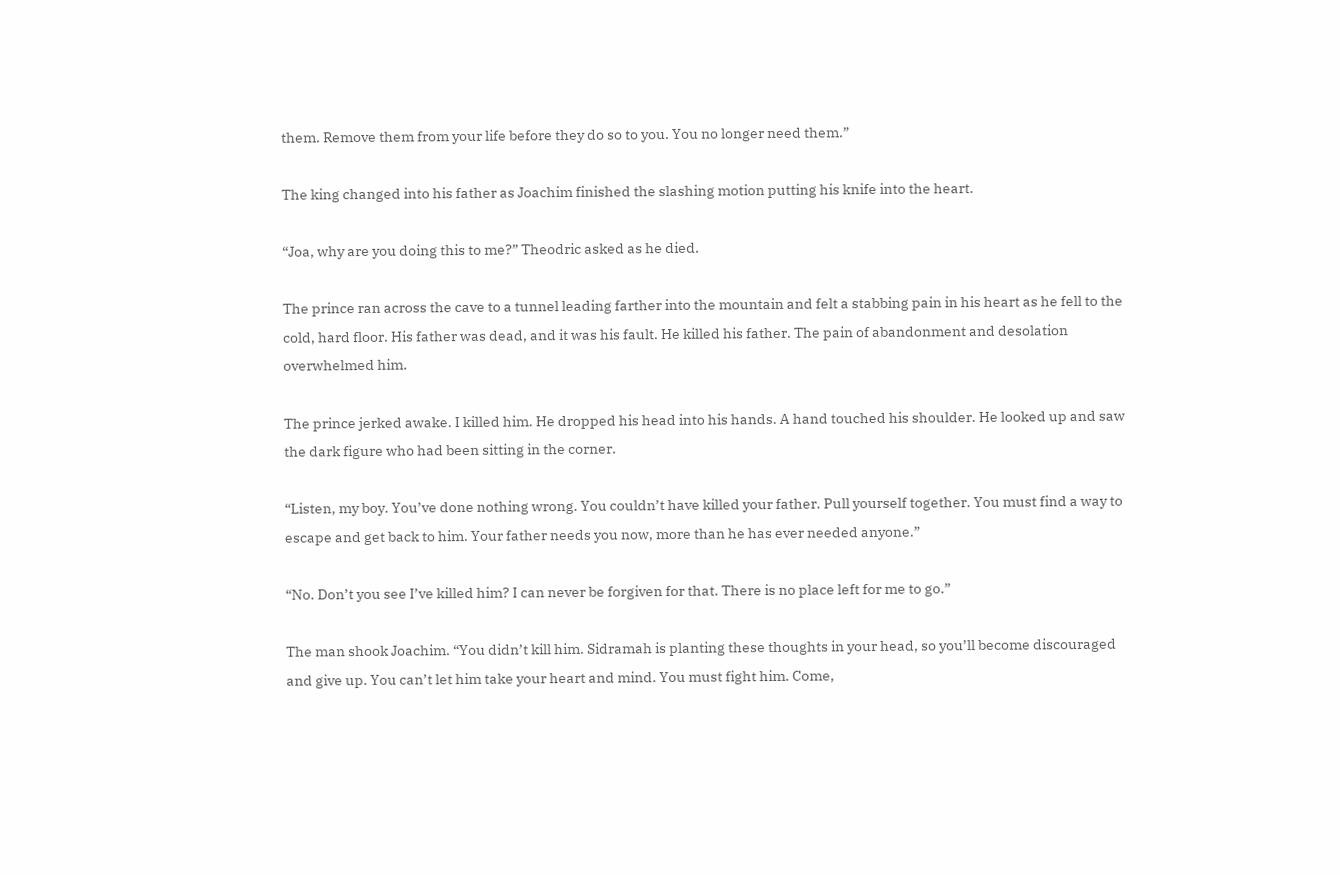them. Remove them from your life before they do so to you. You no longer need them.”

The king changed into his father as Joachim finished the slashing motion putting his knife into the heart.

“Joa, why are you doing this to me?” Theodric asked as he died.

The prince ran across the cave to a tunnel leading farther into the mountain and felt a stabbing pain in his heart as he fell to the cold, hard floor. His father was dead, and it was his fault. He killed his father. The pain of abandonment and desolation overwhelmed him.

The prince jerked awake. I killed him. He dropped his head into his hands. A hand touched his shoulder. He looked up and saw the dark figure who had been sitting in the corner.

“Listen, my boy. You’ve done nothing wrong. You couldn’t have killed your father. Pull yourself together. You must find a way to escape and get back to him. Your father needs you now, more than he has ever needed anyone.”

“No. Don’t you see I’ve killed him? I can never be forgiven for that. There is no place left for me to go.”

The man shook Joachim. “You didn’t kill him. Sidramah is planting these thoughts in your head, so you’ll become discouraged and give up. You can’t let him take your heart and mind. You must fight him. Come,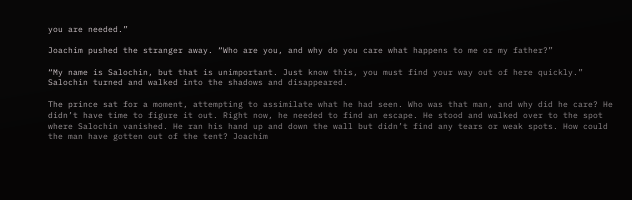you are needed.”

Joachim pushed the stranger away. “Who are you, and why do you care what happens to me or my father?”

“My name is Salochin, but that is unimportant. Just know this, you must find your way out of here quickly.” Salochin turned and walked into the shadows and disappeared.

The prince sat for a moment, attempting to assimilate what he had seen. Who was that man, and why did he care? He didn’t have time to figure it out. Right now, he needed to find an escape. He stood and walked over to the spot where Salochin vanished. He ran his hand up and down the wall but didn’t find any tears or weak spots. How could the man have gotten out of the tent? Joachim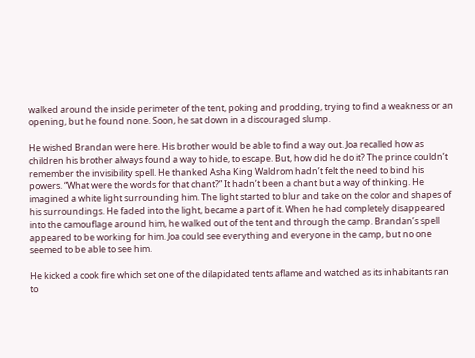walked around the inside perimeter of the tent, poking and prodding, trying to find a weakness or an opening, but he found none. Soon, he sat down in a discouraged slump.

He wished Brandan were here. His brother would be able to find a way out. Joa recalled how as children his brother always found a way to hide, to escape. But, how did he do it? The prince couldn’t remember the invisibility spell. He thanked Asha King Waldrom hadn’t felt the need to bind his powers. “What were the words for that chant?” It hadn’t been a chant but a way of thinking. He imagined a white light surrounding him. The light started to blur and take on the color and shapes of his surroundings. He faded into the light, became a part of it. When he had completely disappeared into the camouflage around him, he walked out of the tent and through the camp. Brandan’s spell appeared to be working for him. Joa could see everything and everyone in the camp, but no one seemed to be able to see him.

He kicked a cook fire which set one of the dilapidated tents aflame and watched as its inhabitants ran to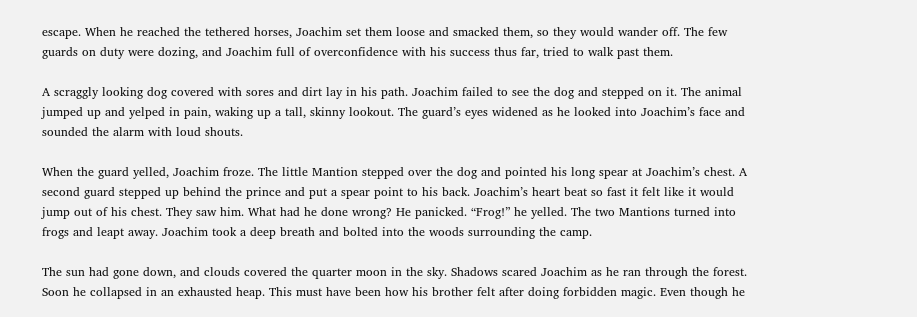escape. When he reached the tethered horses, Joachim set them loose and smacked them, so they would wander off. The few guards on duty were dozing, and Joachim full of overconfidence with his success thus far, tried to walk past them.

A scraggly looking dog covered with sores and dirt lay in his path. Joachim failed to see the dog and stepped on it. The animal jumped up and yelped in pain, waking up a tall, skinny lookout. The guard’s eyes widened as he looked into Joachim’s face and sounded the alarm with loud shouts.

When the guard yelled, Joachim froze. The little Mantion stepped over the dog and pointed his long spear at Joachim’s chest. A second guard stepped up behind the prince and put a spear point to his back. Joachim’s heart beat so fast it felt like it would jump out of his chest. They saw him. What had he done wrong? He panicked. “Frog!” he yelled. The two Mantions turned into frogs and leapt away. Joachim took a deep breath and bolted into the woods surrounding the camp.

The sun had gone down, and clouds covered the quarter moon in the sky. Shadows scared Joachim as he ran through the forest. Soon he collapsed in an exhausted heap. This must have been how his brother felt after doing forbidden magic. Even though he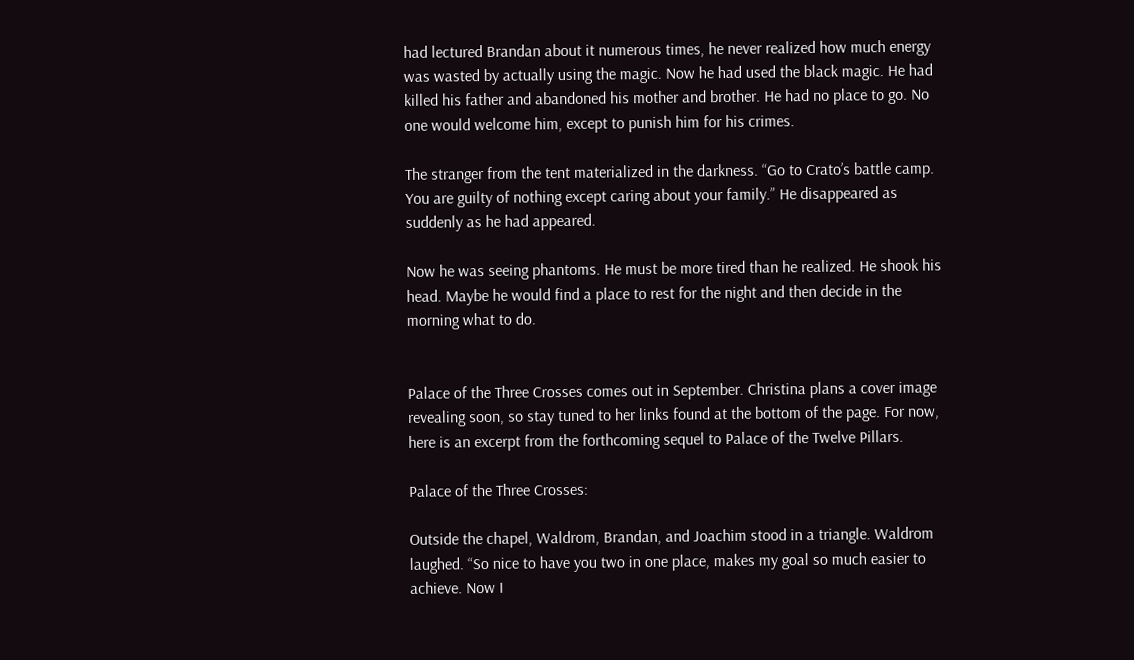had lectured Brandan about it numerous times, he never realized how much energy was wasted by actually using the magic. Now he had used the black magic. He had killed his father and abandoned his mother and brother. He had no place to go. No one would welcome him, except to punish him for his crimes.

The stranger from the tent materialized in the darkness. “Go to Crato’s battle camp. You are guilty of nothing except caring about your family.” He disappeared as suddenly as he had appeared.

Now he was seeing phantoms. He must be more tired than he realized. He shook his head. Maybe he would find a place to rest for the night and then decide in the morning what to do.


Palace of the Three Crosses comes out in September. Christina plans a cover image revealing soon, so stay tuned to her links found at the bottom of the page. For now, here is an excerpt from the forthcoming sequel to Palace of the Twelve Pillars.

Palace of the Three Crosses:

Outside the chapel, Waldrom, Brandan, and Joachim stood in a triangle. Waldrom laughed. “So nice to have you two in one place, makes my goal so much easier to achieve. Now I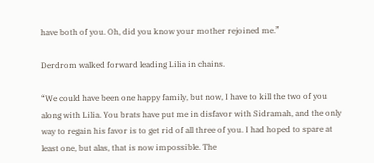have both of you. Oh, did you know your mother rejoined me.”

Derdrom walked forward leading Lilia in chains.

“We could have been one happy family, but now, I have to kill the two of you along with Lilia. You brats have put me in disfavor with Sidramah, and the only way to regain his favor is to get rid of all three of you. I had hoped to spare at least one, but alas, that is now impossible. The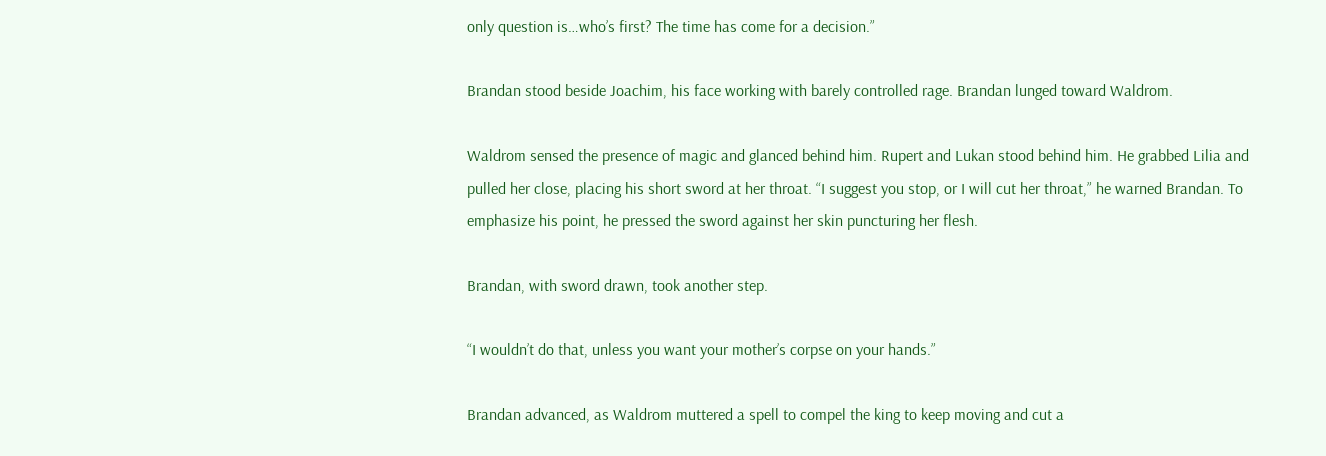only question is…who’s first? The time has come for a decision.”

Brandan stood beside Joachim, his face working with barely controlled rage. Brandan lunged toward Waldrom.

Waldrom sensed the presence of magic and glanced behind him. Rupert and Lukan stood behind him. He grabbed Lilia and pulled her close, placing his short sword at her throat. “I suggest you stop, or I will cut her throat,” he warned Brandan. To emphasize his point, he pressed the sword against her skin puncturing her flesh.

Brandan, with sword drawn, took another step.

“I wouldn’t do that, unless you want your mother’s corpse on your hands.”

Brandan advanced, as Waldrom muttered a spell to compel the king to keep moving and cut a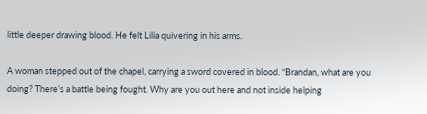little deeper drawing blood. He felt Lilia quivering in his arms.

A woman stepped out of the chapel, carrying a sword covered in blood. “Brandan, what are you doing? There’s a battle being fought. Why are you out here and not inside helping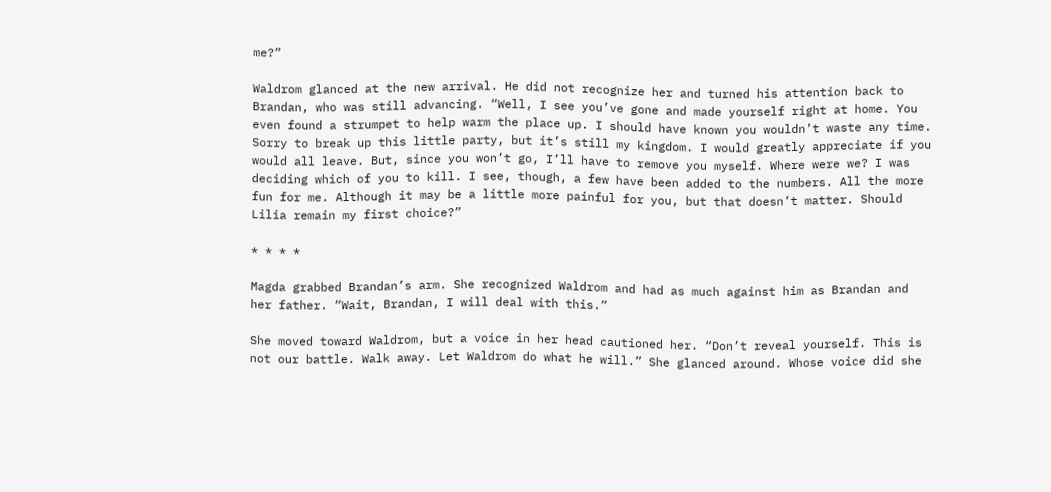me?”

Waldrom glanced at the new arrival. He did not recognize her and turned his attention back to Brandan, who was still advancing. “Well, I see you’ve gone and made yourself right at home. You even found a strumpet to help warm the place up. I should have known you wouldn’t waste any time. Sorry to break up this little party, but it’s still my kingdom. I would greatly appreciate if you would all leave. But, since you won’t go, I’ll have to remove you myself. Where were we? I was deciding which of you to kill. I see, though, a few have been added to the numbers. All the more fun for me. Although it may be a little more painful for you, but that doesn’t matter. Should Lilia remain my first choice?”

* * * *

Magda grabbed Brandan’s arm. She recognized Waldrom and had as much against him as Brandan and her father. “Wait, Brandan, I will deal with this.”

She moved toward Waldrom, but a voice in her head cautioned her. “Don’t reveal yourself. This is not our battle. Walk away. Let Waldrom do what he will.” She glanced around. Whose voice did she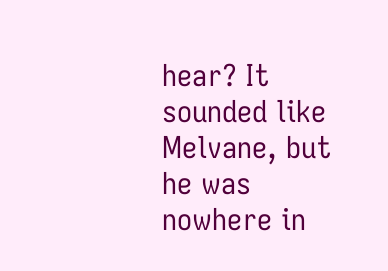hear? It sounded like Melvane, but he was nowhere in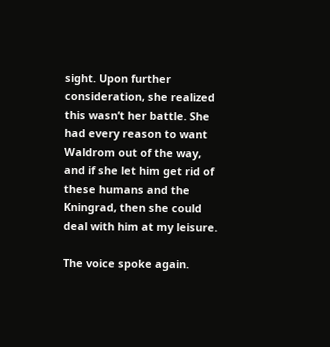sight. Upon further consideration, she realized this wasn’t her battle. She had every reason to want Waldrom out of the way, and if she let him get rid of these humans and the Kningrad, then she could deal with him at my leisure.

The voice spoke again.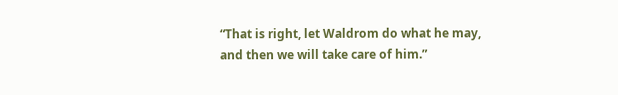“That is right, let Waldrom do what he may, and then we will take care of him.”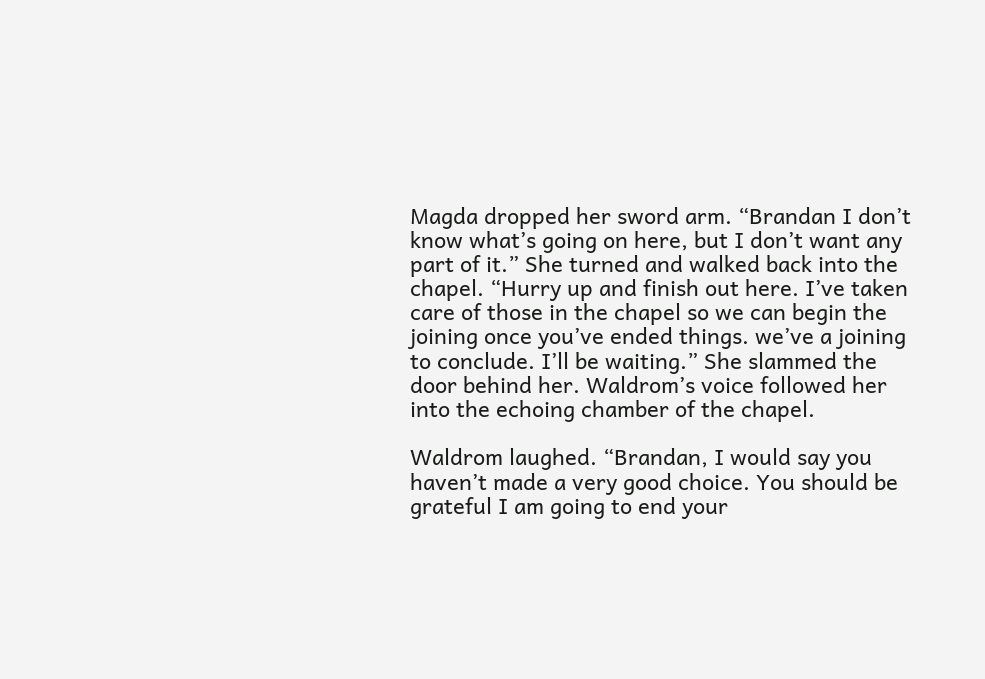Magda dropped her sword arm. “Brandan I don’t know what’s going on here, but I don’t want any part of it.” She turned and walked back into the chapel. “Hurry up and finish out here. I’ve taken care of those in the chapel so we can begin the joining once you’ve ended things. we’ve a joining to conclude. I’ll be waiting.” She slammed the door behind her. Waldrom’s voice followed her into the echoing chamber of the chapel.

Waldrom laughed. “Brandan, I would say you haven’t made a very good choice. You should be grateful I am going to end your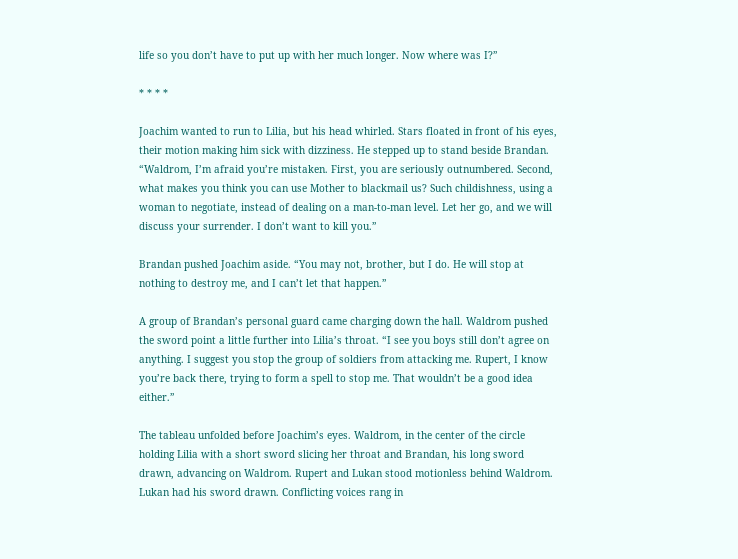life so you don’t have to put up with her much longer. Now where was I?”

* * * *

Joachim wanted to run to Lilia, but his head whirled. Stars floated in front of his eyes, their motion making him sick with dizziness. He stepped up to stand beside Brandan. “Waldrom, I’m afraid you’re mistaken. First, you are seriously outnumbered. Second, what makes you think you can use Mother to blackmail us? Such childishness, using a woman to negotiate, instead of dealing on a man-to-man level. Let her go, and we will discuss your surrender. I don’t want to kill you.”

Brandan pushed Joachim aside. “You may not, brother, but I do. He will stop at nothing to destroy me, and I can’t let that happen.”

A group of Brandan’s personal guard came charging down the hall. Waldrom pushed the sword point a little further into Lilia’s throat. “I see you boys still don’t agree on anything. I suggest you stop the group of soldiers from attacking me. Rupert, I know you’re back there, trying to form a spell to stop me. That wouldn’t be a good idea either.”

The tableau unfolded before Joachim’s eyes. Waldrom, in the center of the circle holding Lilia with a short sword slicing her throat and Brandan, his long sword drawn, advancing on Waldrom. Rupert and Lukan stood motionless behind Waldrom. Lukan had his sword drawn. Conflicting voices rang in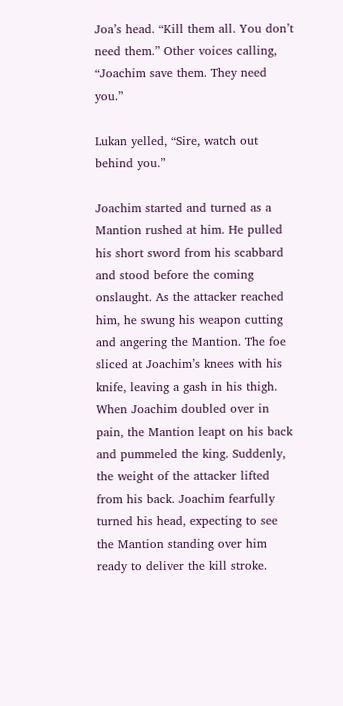Joa’s head. “Kill them all. You don’t need them.” Other voices calling, “Joachim save them. They need you.”

Lukan yelled, “Sire, watch out behind you.”

Joachim started and turned as a Mantion rushed at him. He pulled his short sword from his scabbard and stood before the coming onslaught. As the attacker reached him, he swung his weapon cutting and angering the Mantion. The foe sliced at Joachim’s knees with his knife, leaving a gash in his thigh. When Joachim doubled over in pain, the Mantion leapt on his back and pummeled the king. Suddenly, the weight of the attacker lifted from his back. Joachim fearfully turned his head, expecting to see the Mantion standing over him ready to deliver the kill stroke.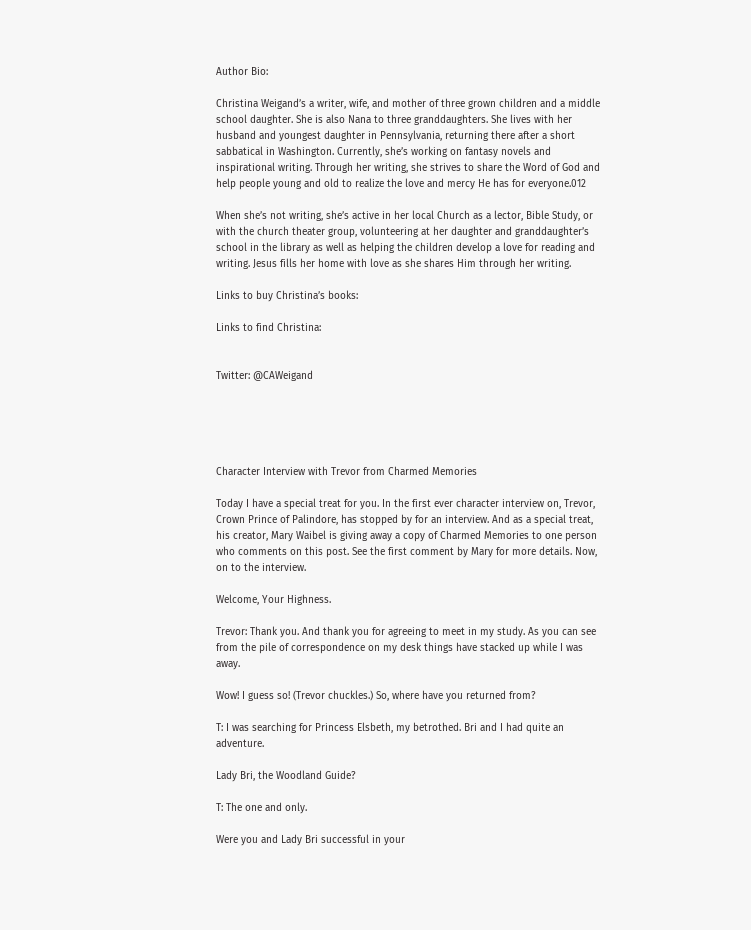Author Bio:

Christina Weigand’s a writer, wife, and mother of three grown children and a middle school daughter. She is also Nana to three granddaughters. She lives with her husband and youngest daughter in Pennsylvania, returning there after a short sabbatical in Washington. Currently, she’s working on fantasy novels and inspirational writing. Through her writing, she strives to share the Word of God and help people young and old to realize the love and mercy He has for everyone.012

When she’s not writing, she’s active in her local Church as a lector, Bible Study, or with the church theater group, volunteering at her daughter and granddaughter’s school in the library as well as helping the children develop a love for reading and writing. Jesus fills her home with love as she shares Him through her writing.

Links to buy Christina’s books:

Links to find Christina:


Twitter: @CAWeigand





Character Interview with Trevor from Charmed Memories

Today I have a special treat for you. In the first ever character interview on, Trevor, Crown Prince of Palindore, has stopped by for an interview. And as a special treat, his creator, Mary Waibel is giving away a copy of Charmed Memories to one person who comments on this post. See the first comment by Mary for more details. Now, on to the interview.

Welcome, Your Highness.

Trevor: Thank you. And thank you for agreeing to meet in my study. As you can see from the pile of correspondence on my desk things have stacked up while I was away.

Wow! I guess so! (Trevor chuckles.) So, where have you returned from?

T: I was searching for Princess Elsbeth, my betrothed. Bri and I had quite an adventure.

Lady Bri, the Woodland Guide?

T: The one and only.

Were you and Lady Bri successful in your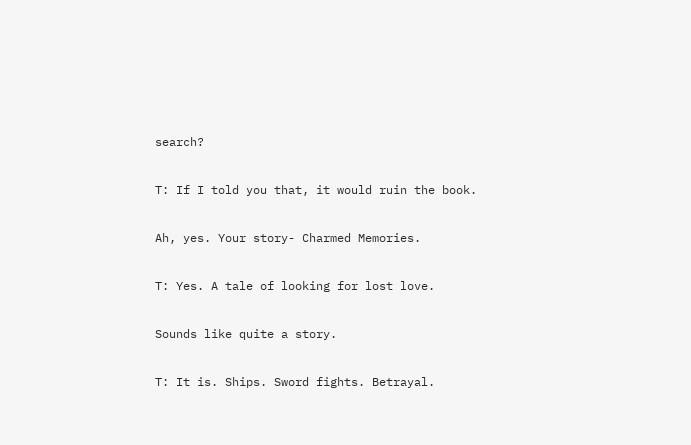search?

T: If I told you that, it would ruin the book.

Ah, yes. Your story- Charmed Memories.

T: Yes. A tale of looking for lost love.

Sounds like quite a story.

T: It is. Ships. Sword fights. Betrayal.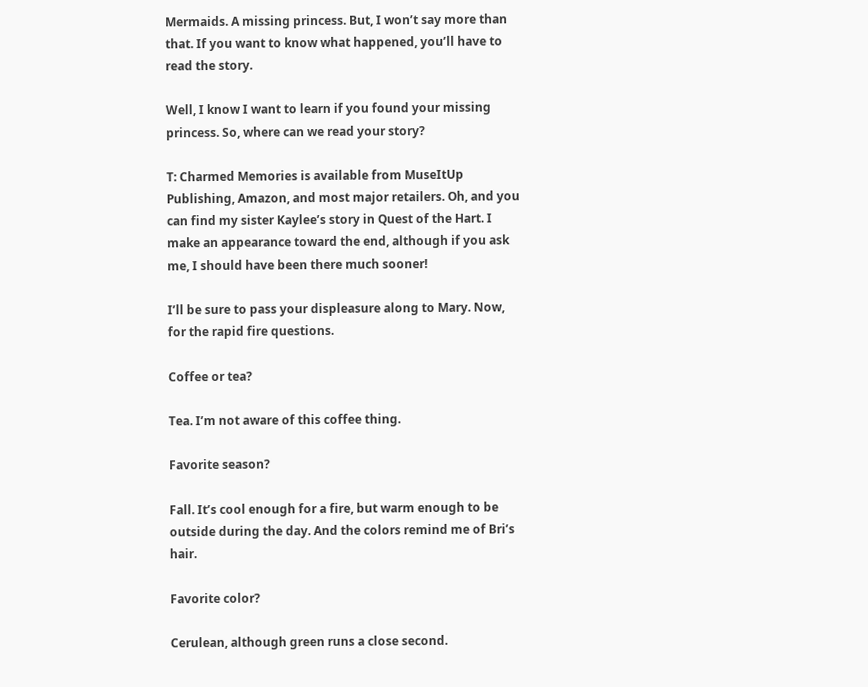Mermaids. A missing princess. But, I won’t say more than that. If you want to know what happened, you’ll have to read the story.

Well, I know I want to learn if you found your missing princess. So, where can we read your story?

T: Charmed Memories is available from MuseItUp Publishing, Amazon, and most major retailers. Oh, and you can find my sister Kaylee’s story in Quest of the Hart. I make an appearance toward the end, although if you ask me, I should have been there much sooner!

I’ll be sure to pass your displeasure along to Mary. Now, for the rapid fire questions.

Coffee or tea?

Tea. I’m not aware of this coffee thing.

Favorite season?

Fall. It’s cool enough for a fire, but warm enough to be outside during the day. And the colors remind me of Bri’s hair.

Favorite color?

Cerulean, although green runs a close second.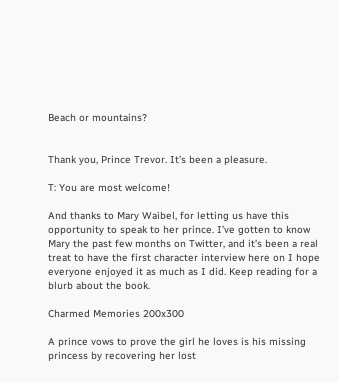Beach or mountains?


Thank you, Prince Trevor. It’s been a pleasure.

T: You are most welcome!

And thanks to Mary Waibel, for letting us have this opportunity to speak to her prince. I’ve gotten to know Mary the past few months on Twitter, and it’s been a real treat to have the first character interview here on I hope everyone enjoyed it as much as I did. Keep reading for a blurb about the book.

Charmed Memories 200x300

A prince vows to prove the girl he loves is his missing princess by recovering her lost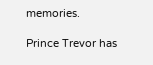memories.

Prince Trevor has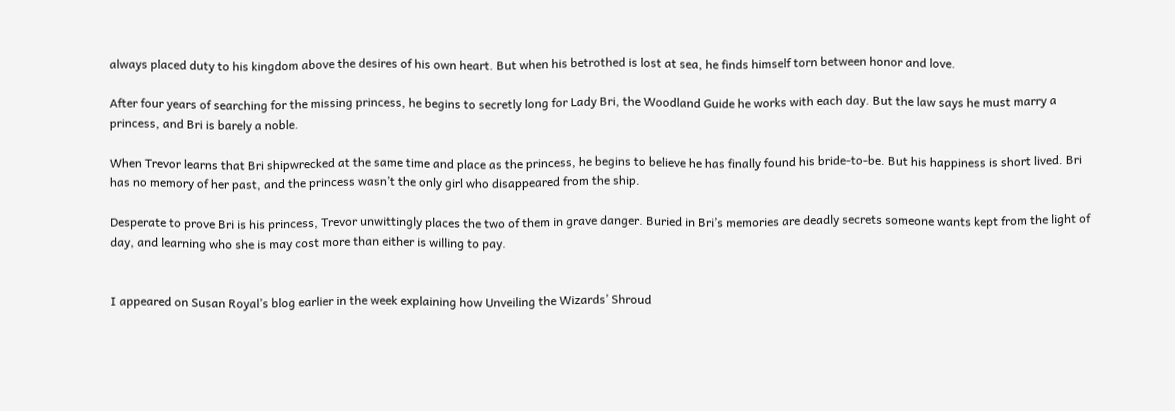always placed duty to his kingdom above the desires of his own heart. But when his betrothed is lost at sea, he finds himself torn between honor and love.

After four years of searching for the missing princess, he begins to secretly long for Lady Bri, the Woodland Guide he works with each day. But the law says he must marry a princess, and Bri is barely a noble.

When Trevor learns that Bri shipwrecked at the same time and place as the princess, he begins to believe he has finally found his bride-to-be. But his happiness is short lived. Bri has no memory of her past, and the princess wasn’t the only girl who disappeared from the ship.

Desperate to prove Bri is his princess, Trevor unwittingly places the two of them in grave danger. Buried in Bri’s memories are deadly secrets someone wants kept from the light of day, and learning who she is may cost more than either is willing to pay.


I appeared on Susan Royal’s blog earlier in the week explaining how Unveiling the Wizards’ Shroud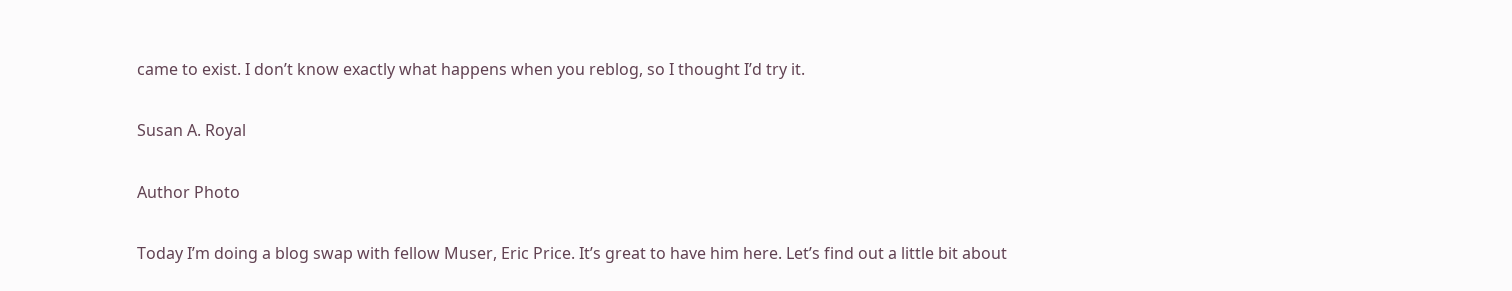came to exist. I don’t know exactly what happens when you reblog, so I thought I’d try it.

Susan A. Royal

Author Photo

Today I’m doing a blog swap with fellow Muser, Eric Price. It’s great to have him here. Let’s find out a little bit about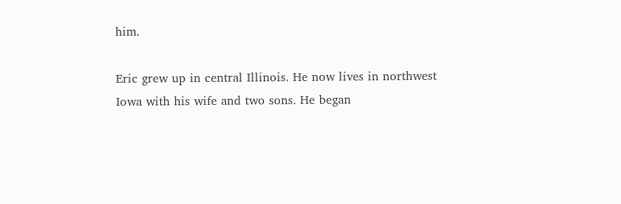him.

Eric grew up in central Illinois. He now lives in northwest Iowa with his wife and two sons. He began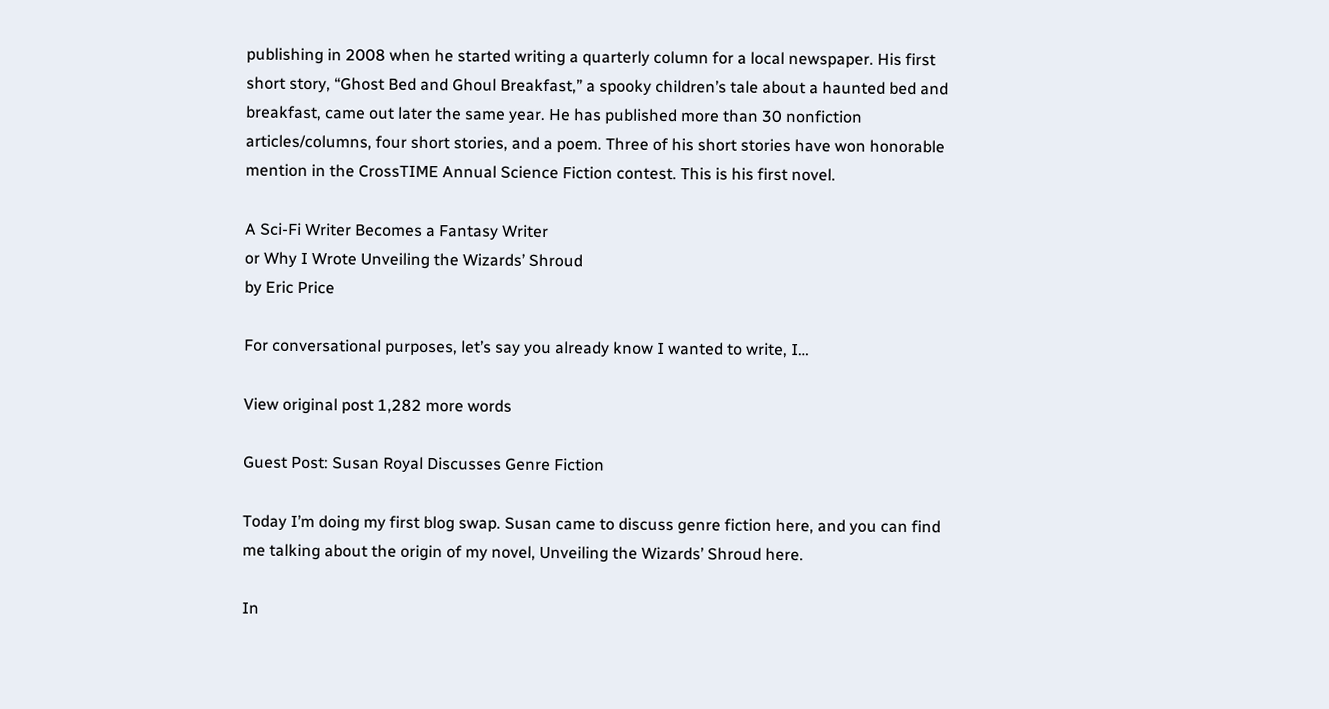publishing in 2008 when he started writing a quarterly column for a local newspaper. His first short story, “Ghost Bed and Ghoul Breakfast,” a spooky children’s tale about a haunted bed and breakfast, came out later the same year. He has published more than 30 nonfiction articles/columns, four short stories, and a poem. Three of his short stories have won honorable mention in the CrossTIME Annual Science Fiction contest. This is his first novel.

A Sci-Fi Writer Becomes a Fantasy Writer
or Why I Wrote Unveiling the Wizards’ Shroud
by Eric Price

For conversational purposes, let’s say you already know I wanted to write, I…

View original post 1,282 more words

Guest Post: Susan Royal Discusses Genre Fiction

Today I’m doing my first blog swap. Susan came to discuss genre fiction here, and you can find me talking about the origin of my novel, Unveiling the Wizards’ Shroud here.

In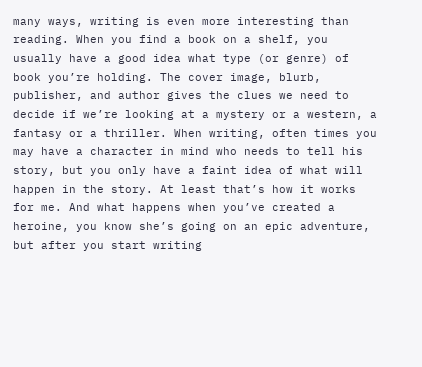many ways, writing is even more interesting than reading. When you find a book on a shelf, you usually have a good idea what type (or genre) of book you’re holding. The cover image, blurb, publisher, and author gives the clues we need to decide if we’re looking at a mystery or a western, a fantasy or a thriller. When writing, often times you may have a character in mind who needs to tell his story, but you only have a faint idea of what will happen in the story. At least that’s how it works for me. And what happens when you’ve created a heroine, you know she’s going on an epic adventure, but after you start writing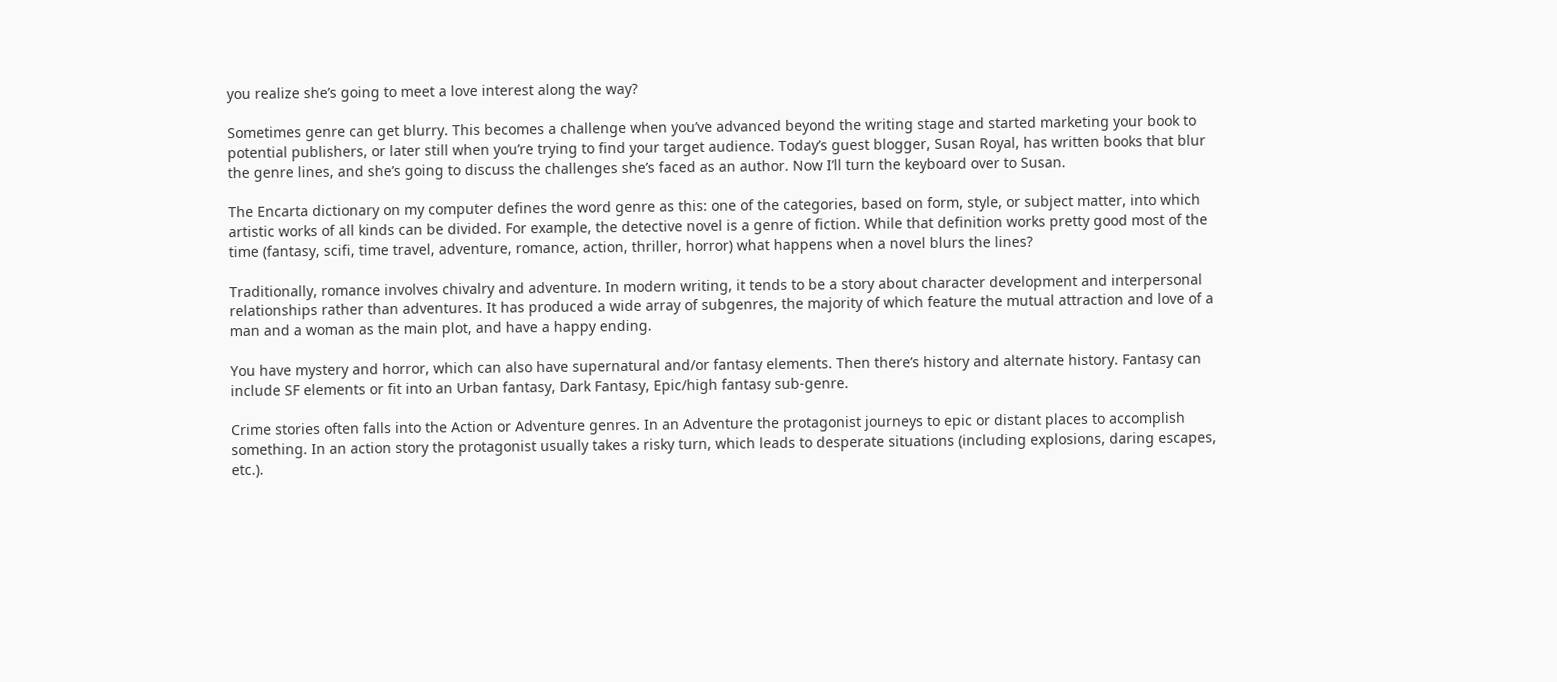you realize she’s going to meet a love interest along the way?

Sometimes genre can get blurry. This becomes a challenge when you’ve advanced beyond the writing stage and started marketing your book to potential publishers, or later still when you’re trying to find your target audience. Today’s guest blogger, Susan Royal, has written books that blur the genre lines, and she’s going to discuss the challenges she’s faced as an author. Now I’ll turn the keyboard over to Susan.

The Encarta dictionary on my computer defines the word genre as this: one of the categories, based on form, style, or subject matter, into which artistic works of all kinds can be divided. For example, the detective novel is a genre of fiction. While that definition works pretty good most of the time (fantasy, scifi, time travel, adventure, romance, action, thriller, horror) what happens when a novel blurs the lines?

Traditionally, romance involves chivalry and adventure. In modern writing, it tends to be a story about character development and interpersonal relationships rather than adventures. It has produced a wide array of subgenres, the majority of which feature the mutual attraction and love of a man and a woman as the main plot, and have a happy ending.

You have mystery and horror, which can also have supernatural and/or fantasy elements. Then there’s history and alternate history. Fantasy can include SF elements or fit into an Urban fantasy, Dark Fantasy, Epic/high fantasy sub-genre.

Crime stories often falls into the Action or Adventure genres. In an Adventure the protagonist journeys to epic or distant places to accomplish something. In an action story the protagonist usually takes a risky turn, which leads to desperate situations (including explosions, daring escapes, etc.).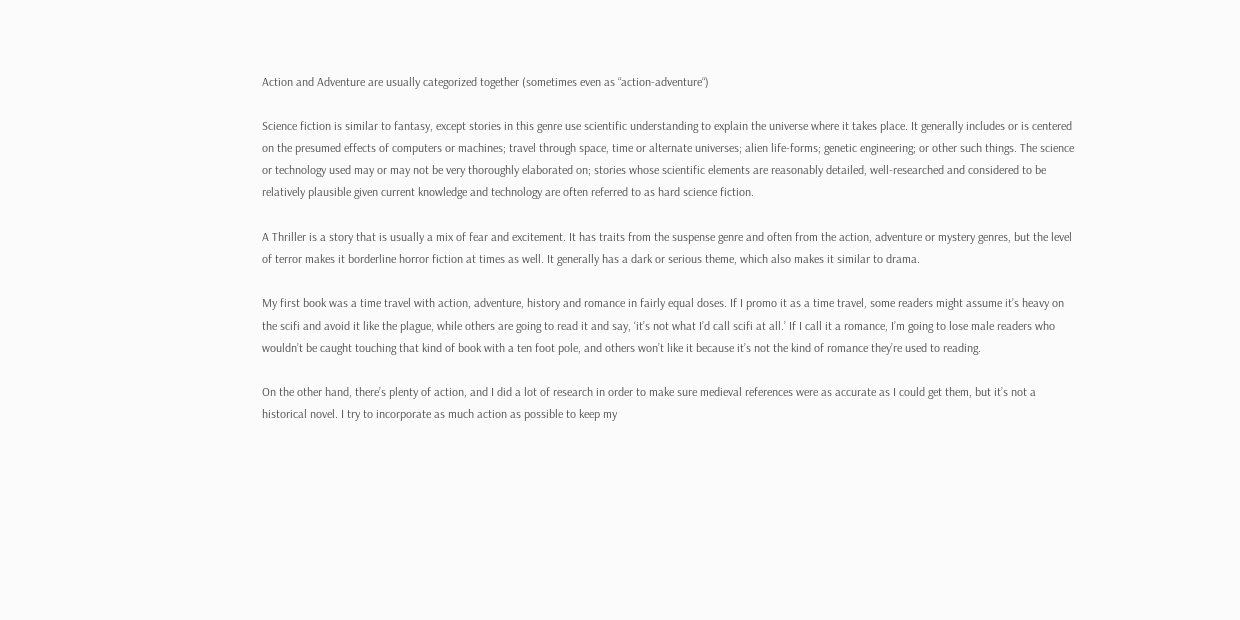Action and Adventure are usually categorized together (sometimes even as “action-adventure“)

Science fiction is similar to fantasy, except stories in this genre use scientific understanding to explain the universe where it takes place. It generally includes or is centered on the presumed effects of computers or machines; travel through space, time or alternate universes; alien life-forms; genetic engineering; or other such things. The science or technology used may or may not be very thoroughly elaborated on; stories whose scientific elements are reasonably detailed, well-researched and considered to be relatively plausible given current knowledge and technology are often referred to as hard science fiction.

A Thriller is a story that is usually a mix of fear and excitement. It has traits from the suspense genre and often from the action, adventure or mystery genres, but the level of terror makes it borderline horror fiction at times as well. It generally has a dark or serious theme, which also makes it similar to drama.

My first book was a time travel with action, adventure, history and romance in fairly equal doses. If I promo it as a time travel, some readers might assume it’s heavy on the scifi and avoid it like the plague, while others are going to read it and say, ‘it’s not what I’d call scifi at all.’ If I call it a romance, I’m going to lose male readers who wouldn’t be caught touching that kind of book with a ten foot pole, and others won’t like it because it’s not the kind of romance they’re used to reading.

On the other hand, there’s plenty of action, and I did a lot of research in order to make sure medieval references were as accurate as I could get them, but it’s not a historical novel. I try to incorporate as much action as possible to keep my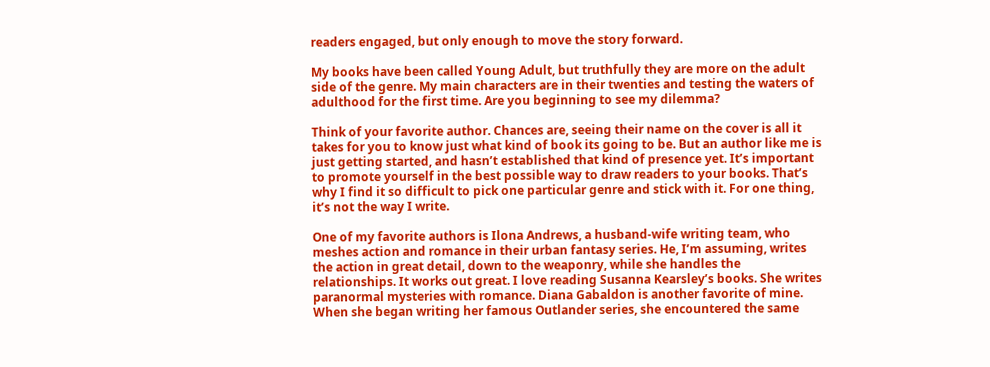readers engaged, but only enough to move the story forward.

My books have been called Young Adult, but truthfully they are more on the adult side of the genre. My main characters are in their twenties and testing the waters of adulthood for the first time. Are you beginning to see my dilemma?

Think of your favorite author. Chances are, seeing their name on the cover is all it takes for you to know just what kind of book its going to be. But an author like me is just getting started, and hasn’t established that kind of presence yet. It’s important to promote yourself in the best possible way to draw readers to your books. That’s why I find it so difficult to pick one particular genre and stick with it. For one thing, it’s not the way I write.

One of my favorite authors is Ilona Andrews, a husband-wife writing team, who meshes action and romance in their urban fantasy series. He, I’m assuming, writes the action in great detail, down to the weaponry, while she handles the relationships. It works out great. I love reading Susanna Kearsley’s books. She writes paranormal mysteries with romance. Diana Gabaldon is another favorite of mine. When she began writing her famous Outlander series, she encountered the same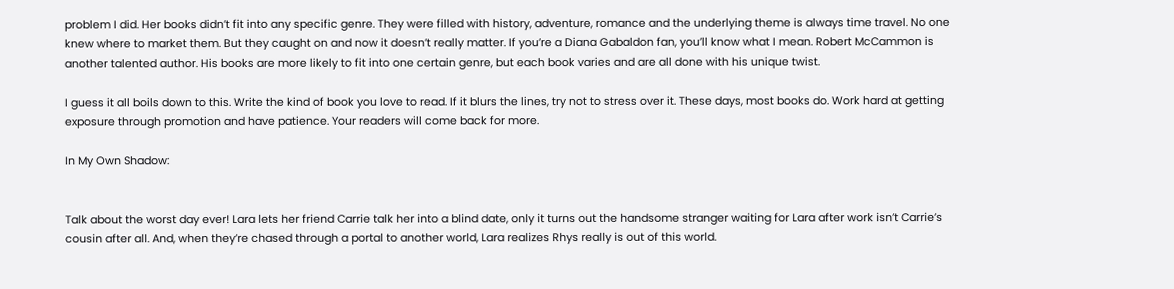problem I did. Her books didn’t fit into any specific genre. They were filled with history, adventure, romance and the underlying theme is always time travel. No one knew where to market them. But they caught on and now it doesn’t really matter. If you’re a Diana Gabaldon fan, you’ll know what I mean. Robert McCammon is another talented author. His books are more likely to fit into one certain genre, but each book varies and are all done with his unique twist.

I guess it all boils down to this. Write the kind of book you love to read. If it blurs the lines, try not to stress over it. These days, most books do. Work hard at getting exposure through promotion and have patience. Your readers will come back for more.

In My Own Shadow:


Talk about the worst day ever! Lara lets her friend Carrie talk her into a blind date, only it turns out the handsome stranger waiting for Lara after work isn’t Carrie’s cousin after all. And, when they’re chased through a portal to another world, Lara realizes Rhys really is out of this world.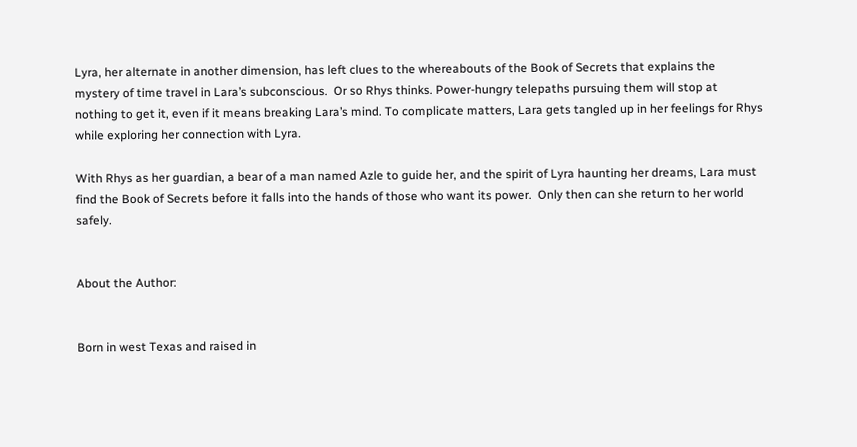Lyra, her alternate in another dimension, has left clues to the whereabouts of the Book of Secrets that explains the mystery of time travel in Lara’s subconscious.  Or so Rhys thinks. Power-hungry telepaths pursuing them will stop at nothing to get it, even if it means breaking Lara’s mind. To complicate matters, Lara gets tangled up in her feelings for Rhys while exploring her connection with Lyra.

With Rhys as her guardian, a bear of a man named Azle to guide her, and the spirit of Lyra haunting her dreams, Lara must find the Book of Secrets before it falls into the hands of those who want its power.  Only then can she return to her world safely.


About the Author:


Born in west Texas and raised in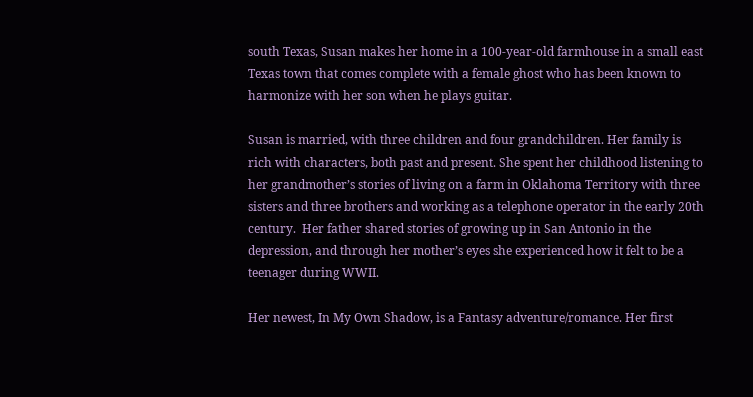south Texas, Susan makes her home in a 100-year-old farmhouse in a small east Texas town that comes complete with a female ghost who has been known to harmonize with her son when he plays guitar.

Susan is married, with three children and four grandchildren. Her family is rich with characters, both past and present. She spent her childhood listening to her grandmother’s stories of living on a farm in Oklahoma Territory with three sisters and three brothers and working as a telephone operator in the early 20th century.  Her father shared stories of growing up in San Antonio in the depression, and through her mother’s eyes she experienced how it felt to be a teenager during WWII.

Her newest, In My Own Shadow, is a Fantasy adventure/romance. Her first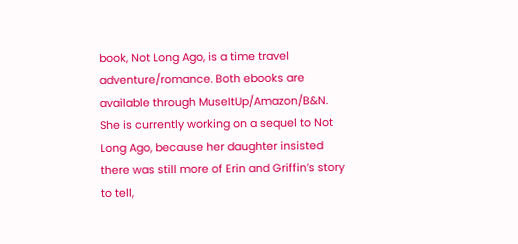book, Not Long Ago, is a time travel adventure/romance. Both ebooks are available through MuseItUp/Amazon/B&N.  She is currently working on a sequel to Not Long Ago, because her daughter insisted there was still more of Erin and Griffin’s story to tell,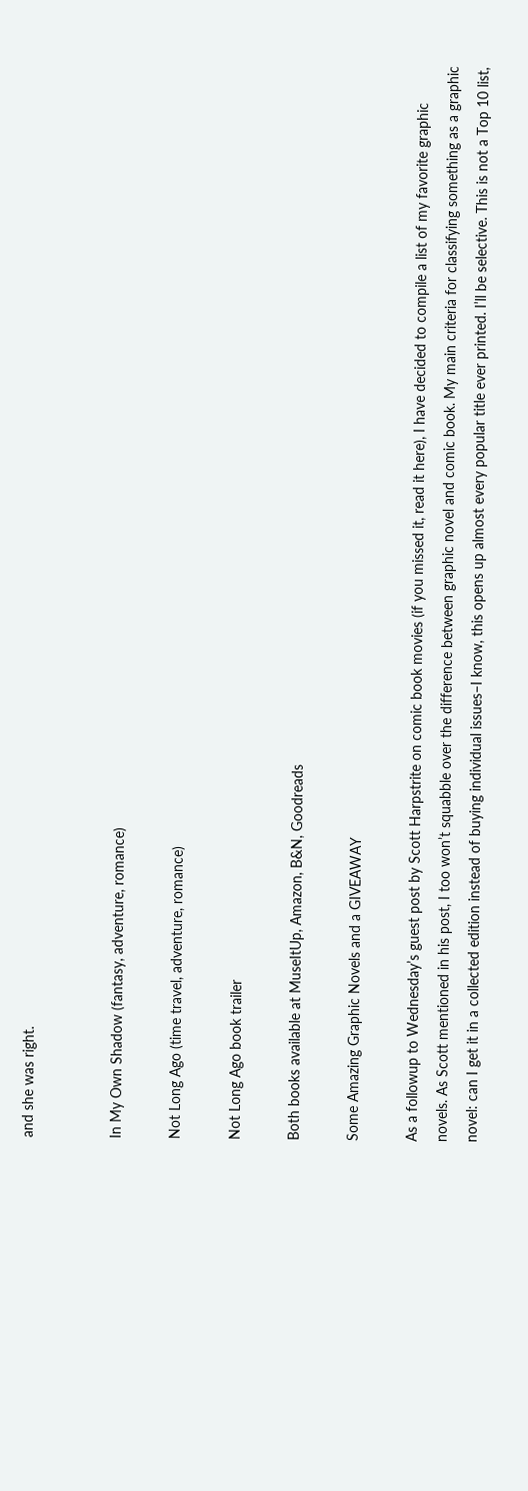and she was right.


In My Own Shadow (fantasy, adventure, romance)

Not Long Ago (time travel, adventure, romance)

Not Long Ago book trailer

Both books available at MuseItUp, Amazon, B&N, Goodreads

Some Amazing Graphic Novels and a GIVEAWAY

As a followup to Wednesday’s guest post by Scott Harpstrite on comic book movies (if you missed it, read it here), I have decided to compile a list of my favorite graphic novels. As Scott mentioned in his post, I too won’t squabble over the difference between graphic novel and comic book. My main criteria for classifying something as a graphic novel: can I get it in a collected edition instead of buying individual issues–I know, this opens up almost every popular title ever printed. I’ll be selective. This is not a Top 10 list,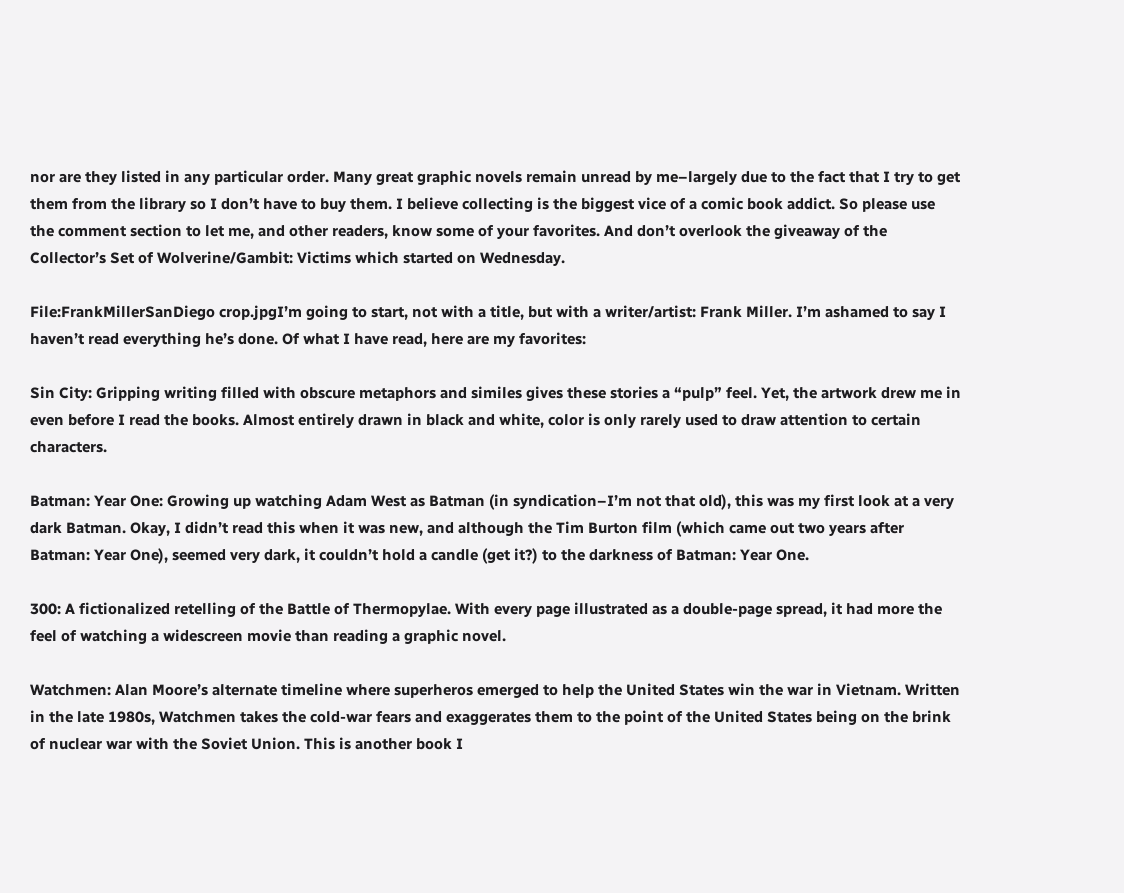nor are they listed in any particular order. Many great graphic novels remain unread by me–largely due to the fact that I try to get them from the library so I don’t have to buy them. I believe collecting is the biggest vice of a comic book addict. So please use the comment section to let me, and other readers, know some of your favorites. And don’t overlook the giveaway of the Collector’s Set of Wolverine/Gambit: Victims which started on Wednesday.

File:FrankMillerSanDiego crop.jpgI’m going to start, not with a title, but with a writer/artist: Frank Miller. I’m ashamed to say I haven’t read everything he’s done. Of what I have read, here are my favorites:

Sin City: Gripping writing filled with obscure metaphors and similes gives these stories a “pulp” feel. Yet, the artwork drew me in even before I read the books. Almost entirely drawn in black and white, color is only rarely used to draw attention to certain characters.

Batman: Year One: Growing up watching Adam West as Batman (in syndication–I’m not that old), this was my first look at a very dark Batman. Okay, I didn’t read this when it was new, and although the Tim Burton film (which came out two years after Batman: Year One), seemed very dark, it couldn’t hold a candle (get it?) to the darkness of Batman: Year One.

300: A fictionalized retelling of the Battle of Thermopylae. With every page illustrated as a double-page spread, it had more the feel of watching a widescreen movie than reading a graphic novel.

Watchmen: Alan Moore’s alternate timeline where superheros emerged to help the United States win the war in Vietnam. Written in the late 1980s, Watchmen takes the cold-war fears and exaggerates them to the point of the United States being on the brink of nuclear war with the Soviet Union. This is another book I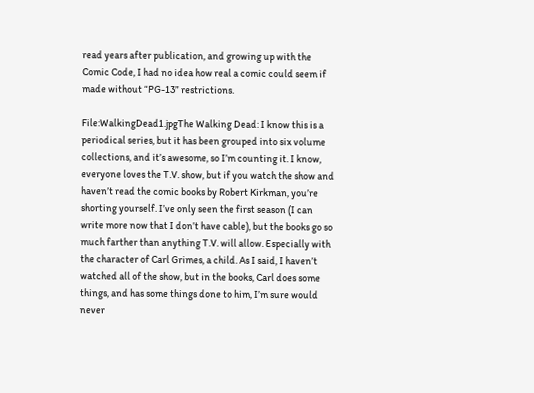read years after publication, and growing up with the Comic Code, I had no idea how real a comic could seem if made without “PG-13” restrictions.

File:WalkingDead1.jpgThe Walking Dead: I know this is a periodical series, but it has been grouped into six volume collections, and it’s awesome, so I’m counting it. I know, everyone loves the T.V. show, but if you watch the show and haven’t read the comic books by Robert Kirkman, you’re shorting yourself. I’ve only seen the first season (I can write more now that I don’t have cable), but the books go so much farther than anything T.V. will allow. Especially with the character of Carl Grimes, a child. As I said, I haven’t watched all of the show, but in the books, Carl does some things, and has some things done to him, I’m sure would never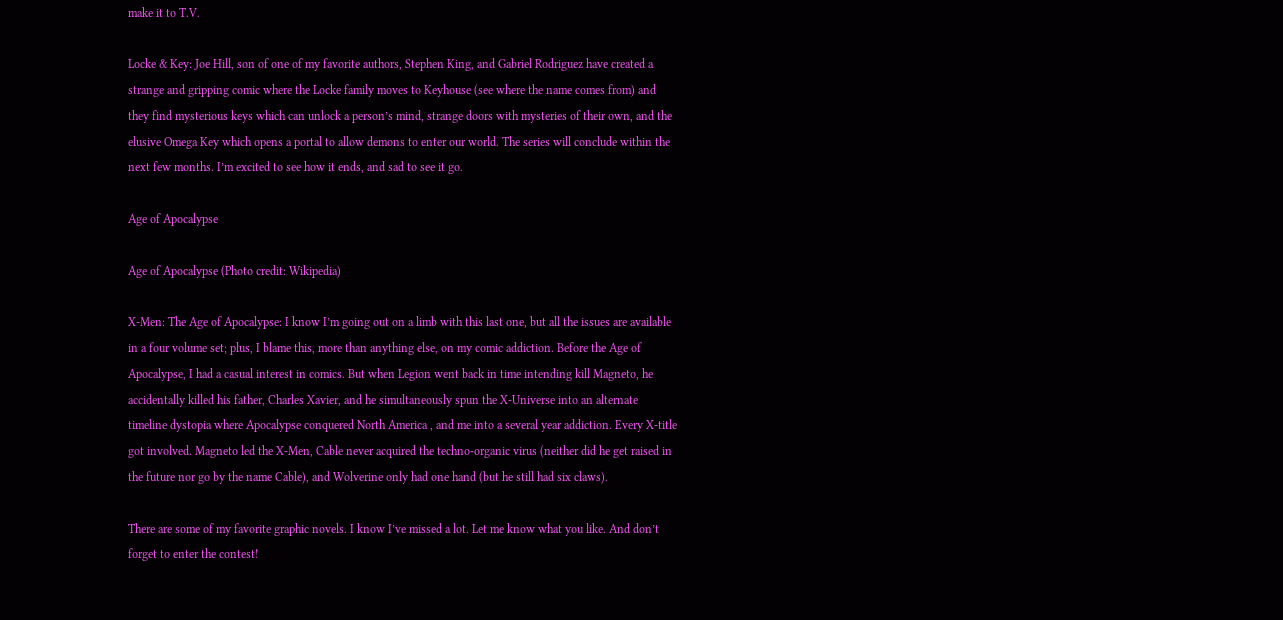make it to T.V.

Locke & Key: Joe Hill, son of one of my favorite authors, Stephen King, and Gabriel Rodriguez have created a strange and gripping comic where the Locke family moves to Keyhouse (see where the name comes from) and they find mysterious keys which can unlock a person’s mind, strange doors with mysteries of their own, and the elusive Omega Key which opens a portal to allow demons to enter our world. The series will conclude within the next few months. I’m excited to see how it ends, and sad to see it go.

Age of Apocalypse

Age of Apocalypse (Photo credit: Wikipedia)

X-Men: The Age of Apocalypse: I know I’m going out on a limb with this last one, but all the issues are available in a four volume set; plus, I blame this, more than anything else, on my comic addiction. Before the Age of Apocalypse, I had a casual interest in comics. But when Legion went back in time intending kill Magneto, he accidentally killed his father, Charles Xavier, and he simultaneously spun the X-Universe into an alternate timeline dystopia where Apocalypse conquered North America , and me into a several year addiction. Every X-title got involved. Magneto led the X-Men, Cable never acquired the techno-organic virus (neither did he get raised in the future nor go by the name Cable), and Wolverine only had one hand (but he still had six claws).

There are some of my favorite graphic novels. I know I’ve missed a lot. Let me know what you like. And don’t forget to enter the contest!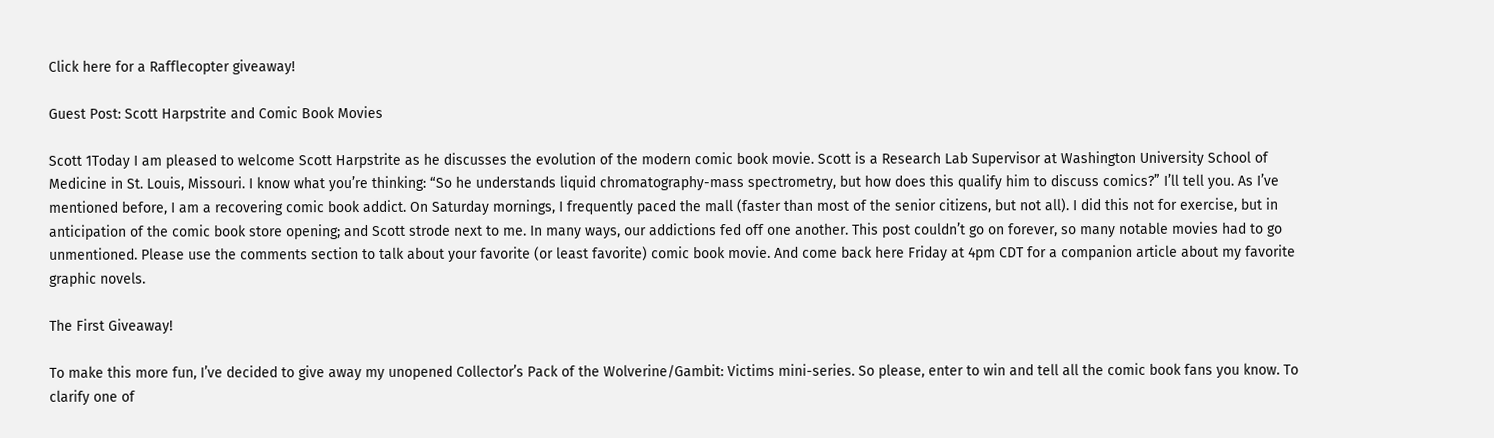Click here for a Rafflecopter giveaway!

Guest Post: Scott Harpstrite and Comic Book Movies

Scott 1Today I am pleased to welcome Scott Harpstrite as he discusses the evolution of the modern comic book movie. Scott is a Research Lab Supervisor at Washington University School of Medicine in St. Louis, Missouri. I know what you’re thinking: “So he understands liquid chromatography-mass spectrometry, but how does this qualify him to discuss comics?” I’ll tell you. As I’ve mentioned before, I am a recovering comic book addict. On Saturday mornings, I frequently paced the mall (faster than most of the senior citizens, but not all). I did this not for exercise, but in anticipation of the comic book store opening; and Scott strode next to me. In many ways, our addictions fed off one another. This post couldn’t go on forever, so many notable movies had to go unmentioned. Please use the comments section to talk about your favorite (or least favorite) comic book movie. And come back here Friday at 4pm CDT for a companion article about my favorite graphic novels.

The First Giveaway!

To make this more fun, I’ve decided to give away my unopened Collector’s Pack of the Wolverine/Gambit: Victims mini-series. So please, enter to win and tell all the comic book fans you know. To clarify one of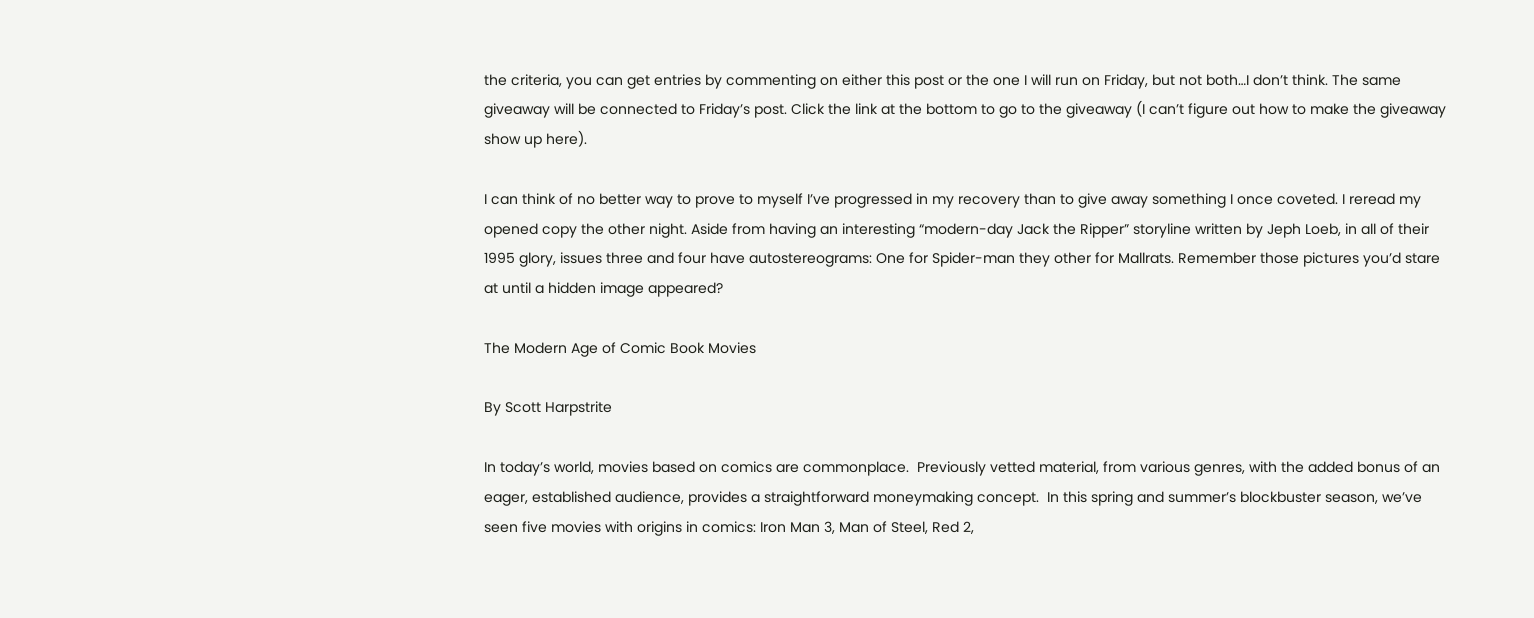the criteria, you can get entries by commenting on either this post or the one I will run on Friday, but not both…I don’t think. The same giveaway will be connected to Friday’s post. Click the link at the bottom to go to the giveaway (I can’t figure out how to make the giveaway show up here).

I can think of no better way to prove to myself I’ve progressed in my recovery than to give away something I once coveted. I reread my opened copy the other night. Aside from having an interesting “modern-day Jack the Ripper” storyline written by Jeph Loeb, in all of their 1995 glory, issues three and four have autostereograms: One for Spider-man they other for Mallrats. Remember those pictures you’d stare at until a hidden image appeared?

The Modern Age of Comic Book Movies

By Scott Harpstrite

In today’s world, movies based on comics are commonplace.  Previously vetted material, from various genres, with the added bonus of an eager, established audience, provides a straightforward moneymaking concept.  In this spring and summer’s blockbuster season, we’ve seen five movies with origins in comics: Iron Man 3, Man of Steel, Red 2,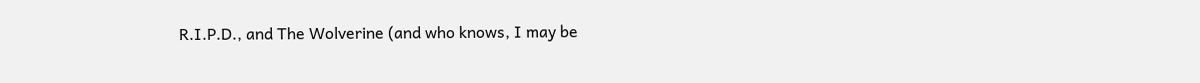R.I.P.D., and The Wolverine (and who knows, I may be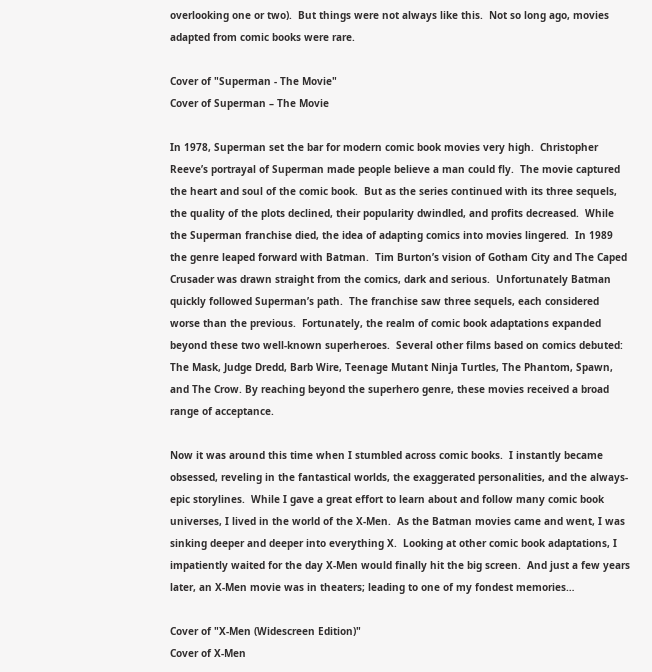overlooking one or two).  But things were not always like this.  Not so long ago, movies adapted from comic books were rare.

Cover of "Superman - The Movie"
Cover of Superman – The Movie

In 1978, Superman set the bar for modern comic book movies very high.  Christopher Reeve’s portrayal of Superman made people believe a man could fly.  The movie captured the heart and soul of the comic book.  But as the series continued with its three sequels, the quality of the plots declined, their popularity dwindled, and profits decreased.  While the Superman franchise died, the idea of adapting comics into movies lingered.  In 1989 the genre leaped forward with Batman.  Tim Burton’s vision of Gotham City and The Caped Crusader was drawn straight from the comics, dark and serious.  Unfortunately Batman quickly followed Superman’s path.  The franchise saw three sequels, each considered worse than the previous.  Fortunately, the realm of comic book adaptations expanded beyond these two well-known superheroes.  Several other films based on comics debuted: The Mask, Judge Dredd, Barb Wire, Teenage Mutant Ninja Turtles, The Phantom, Spawn, and The Crow. By reaching beyond the superhero genre, these movies received a broad range of acceptance.

Now it was around this time when I stumbled across comic books.  I instantly became obsessed, reveling in the fantastical worlds, the exaggerated personalities, and the always-epic storylines.  While I gave a great effort to learn about and follow many comic book universes, I lived in the world of the X-Men.  As the Batman movies came and went, I was sinking deeper and deeper into everything X.  Looking at other comic book adaptations, I impatiently waited for the day X-Men would finally hit the big screen.  And just a few years later, an X-Men movie was in theaters; leading to one of my fondest memories…

Cover of "X-Men (Widescreen Edition)"
Cover of X-Men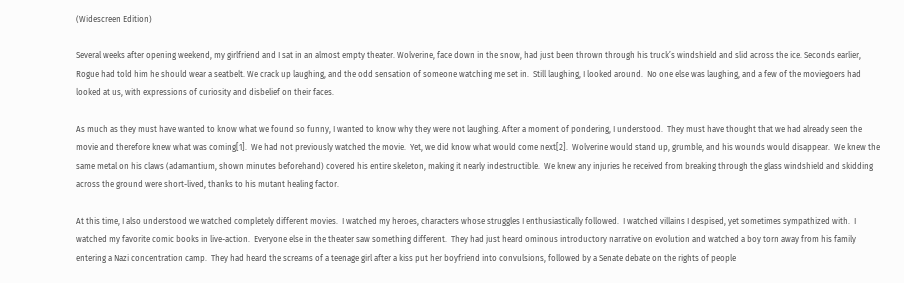(Widescreen Edition)

Several weeks after opening weekend, my girlfriend and I sat in an almost empty theater. Wolverine, face down in the snow, had just been thrown through his truck’s windshield and slid across the ice. Seconds earlier, Rogue had told him he should wear a seatbelt. We crack up laughing, and the odd sensation of someone watching me set in.  Still laughing, I looked around.  No one else was laughing, and a few of the moviegoers had looked at us, with expressions of curiosity and disbelief on their faces.

As much as they must have wanted to know what we found so funny, I wanted to know why they were not laughing. After a moment of pondering, I understood.  They must have thought that we had already seen the movie and therefore knew what was coming[1].  We had not previously watched the movie.  Yet, we did know what would come next[2].  Wolverine would stand up, grumble, and his wounds would disappear.  We knew the same metal on his claws (adamantium, shown minutes beforehand) covered his entire skeleton, making it nearly indestructible.  We knew any injuries he received from breaking through the glass windshield and skidding across the ground were short-lived, thanks to his mutant healing factor.

At this time, I also understood we watched completely different movies.  I watched my heroes, characters whose struggles I enthusiastically followed.  I watched villains I despised, yet sometimes sympathized with.  I watched my favorite comic books in live-action.  Everyone else in the theater saw something different.  They had just heard ominous introductory narrative on evolution and watched a boy torn away from his family entering a Nazi concentration camp.  They had heard the screams of a teenage girl after a kiss put her boyfriend into convulsions, followed by a Senate debate on the rights of people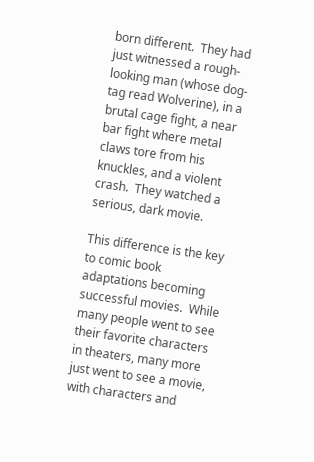born different.  They had just witnessed a rough-looking man (whose dog-tag read Wolverine), in a brutal cage fight, a near bar fight where metal claws tore from his knuckles, and a violent crash.  They watched a serious, dark movie.

This difference is the key to comic book adaptations becoming successful movies.  While many people went to see their favorite characters in theaters, many more just went to see a movie, with characters and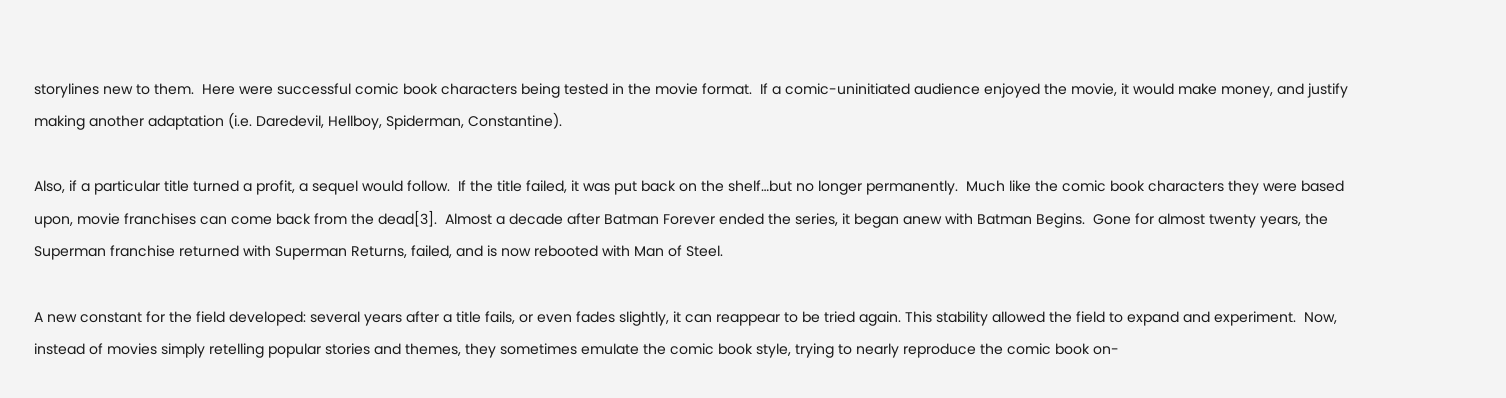storylines new to them.  Here were successful comic book characters being tested in the movie format.  If a comic-uninitiated audience enjoyed the movie, it would make money, and justify making another adaptation (i.e. Daredevil, Hellboy, Spiderman, Constantine).

Also, if a particular title turned a profit, a sequel would follow.  If the title failed, it was put back on the shelf…but no longer permanently.  Much like the comic book characters they were based upon, movie franchises can come back from the dead[3].  Almost a decade after Batman Forever ended the series, it began anew with Batman Begins.  Gone for almost twenty years, the Superman franchise returned with Superman Returns, failed, and is now rebooted with Man of Steel.

A new constant for the field developed: several years after a title fails, or even fades slightly, it can reappear to be tried again. This stability allowed the field to expand and experiment.  Now, instead of movies simply retelling popular stories and themes, they sometimes emulate the comic book style, trying to nearly reproduce the comic book on-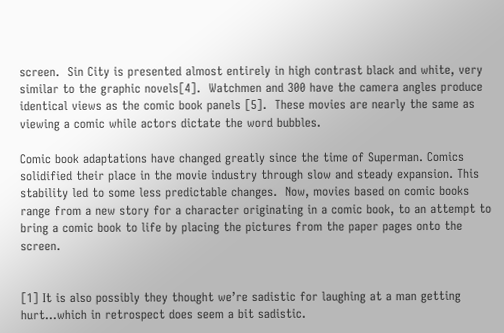screen.  Sin City is presented almost entirely in high contrast black and white, very similar to the graphic novels[4].  Watchmen and 300 have the camera angles produce identical views as the comic book panels [5].  These movies are nearly the same as viewing a comic while actors dictate the word bubbles.

Comic book adaptations have changed greatly since the time of Superman. Comics solidified their place in the movie industry through slow and steady expansion. This stability led to some less predictable changes.  Now, movies based on comic books range from a new story for a character originating in a comic book, to an attempt to bring a comic book to life by placing the pictures from the paper pages onto the screen.


[1] It is also possibly they thought we’re sadistic for laughing at a man getting hurt…which in retrospect does seem a bit sadistic.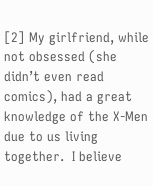[2] My girlfriend, while not obsessed (she didn’t even read comics), had a great knowledge of the X-Men due to us living together.  I believe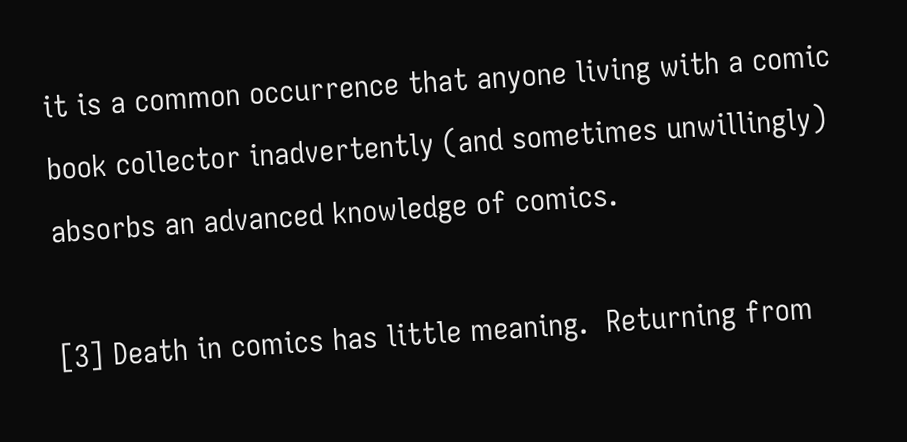it is a common occurrence that anyone living with a comic book collector inadvertently (and sometimes unwillingly) absorbs an advanced knowledge of comics.

[3] Death in comics has little meaning.  Returning from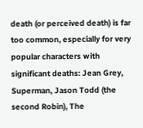death (or perceived death) is far too common, especially for very popular characters with significant deaths: Jean Grey, Superman, Jason Todd (the second Robin), The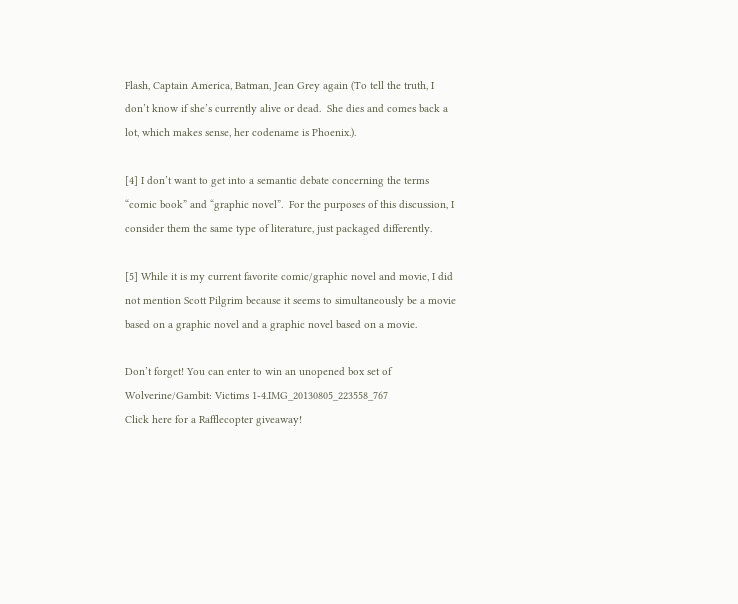Flash, Captain America, Batman, Jean Grey again (To tell the truth, I don’t know if she’s currently alive or dead.  She dies and comes back a lot, which makes sense, her codename is Phoenix.).

[4] I don’t want to get into a semantic debate concerning the terms “comic book” and “graphic novel”.  For the purposes of this discussion, I consider them the same type of literature, just packaged differently.

[5] While it is my current favorite comic/graphic novel and movie, I did not mention Scott Pilgrim because it seems to simultaneously be a movie based on a graphic novel and a graphic novel based on a movie.

Don’t forget! You can enter to win an unopened box set of Wolverine/Gambit: Victims 1-4.IMG_20130805_223558_767
Click here for a Rafflecopter giveaway!